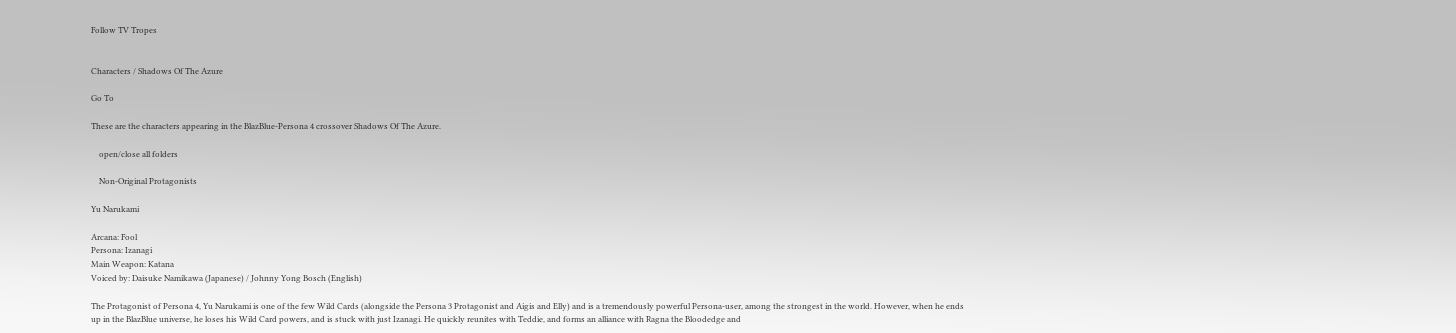Follow TV Tropes


Characters / Shadows Of The Azure

Go To

These are the characters appearing in the BlazBlue-Persona 4 crossover Shadows Of The Azure.

    open/close all folders

    Non-Original Protagonists

Yu Narukami

Arcana: Fool
Persona: Izanagi
Main Weapon: Katana
Voiced by: Daisuke Namikawa (Japanese) / Johnny Yong Bosch (English)

The Protagonist of Persona 4, Yu Narukami is one of the few Wild Cards (alongside the Persona 3 Protagonist and Aigis and Elly) and is a tremendously powerful Persona-user, among the strongest in the world. However, when he ends up in the BlazBlue universe, he loses his Wild Card powers, and is stuck with just Izanagi. He quickly reunites with Teddie, and forms an alliance with Ragna the Bloodedge and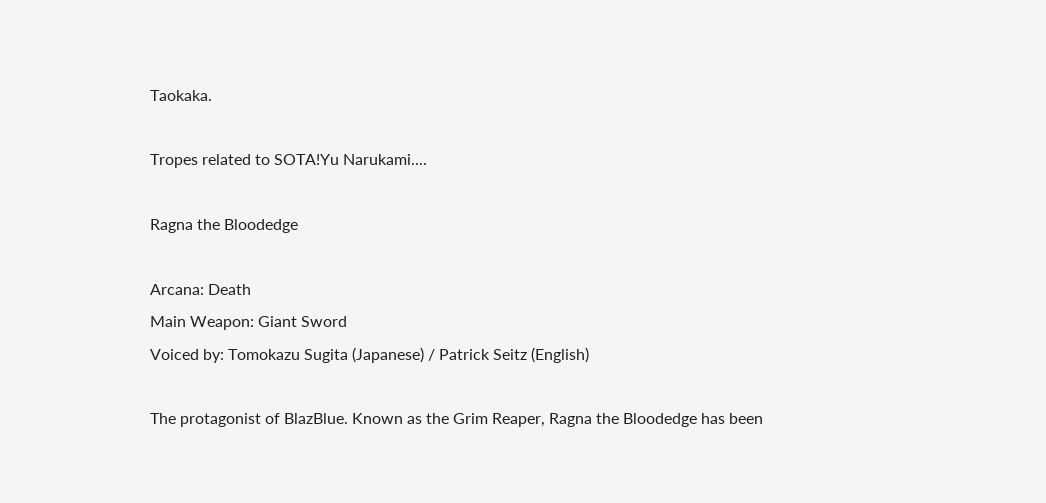Taokaka.

Tropes related to SOTA!Yu Narukami....

Ragna the Bloodedge

Arcana: Death
Main Weapon: Giant Sword
Voiced by: Tomokazu Sugita (Japanese) / Patrick Seitz (English)

The protagonist of BlazBlue. Known as the Grim Reaper, Ragna the Bloodedge has been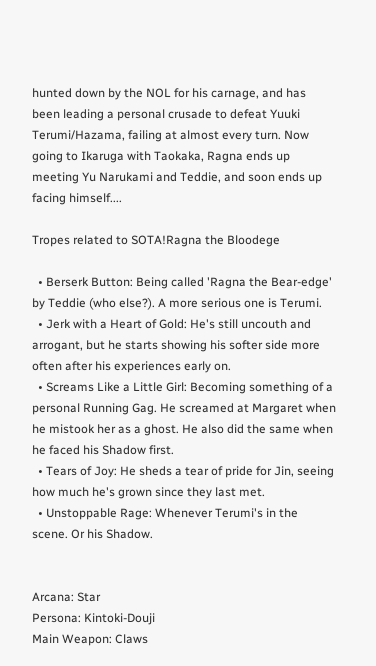hunted down by the NOL for his carnage, and has been leading a personal crusade to defeat Yuuki Terumi/Hazama, failing at almost every turn. Now going to Ikaruga with Taokaka, Ragna ends up meeting Yu Narukami and Teddie, and soon ends up facing himself....

Tropes related to SOTA!Ragna the Bloodege

  • Berserk Button: Being called 'Ragna the Bear-edge' by Teddie (who else?). A more serious one is Terumi.
  • Jerk with a Heart of Gold: He's still uncouth and arrogant, but he starts showing his softer side more often after his experiences early on.
  • Screams Like a Little Girl: Becoming something of a personal Running Gag. He screamed at Margaret when he mistook her as a ghost. He also did the same when he faced his Shadow first.
  • Tears of Joy: He sheds a tear of pride for Jin, seeing how much he's grown since they last met.
  • Unstoppable Rage: Whenever Terumi's in the scene. Or his Shadow.


Arcana: Star
Persona: Kintoki-Douji
Main Weapon: Claws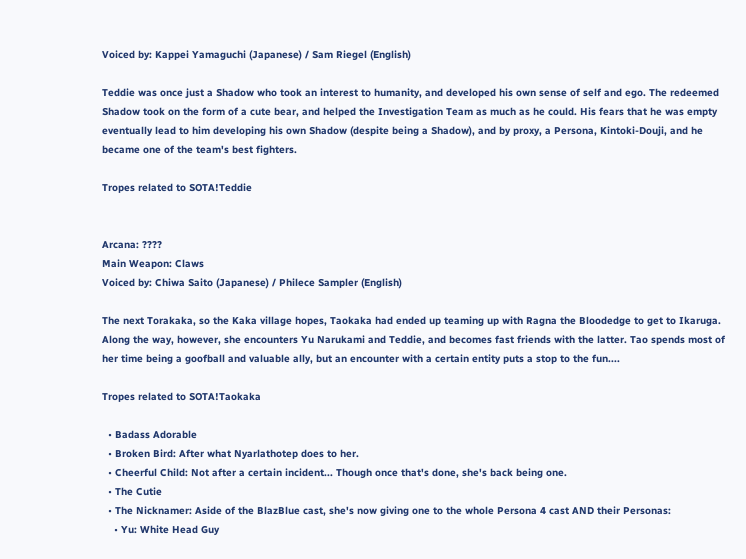Voiced by: Kappei Yamaguchi (Japanese) / Sam Riegel (English)

Teddie was once just a Shadow who took an interest to humanity, and developed his own sense of self and ego. The redeemed Shadow took on the form of a cute bear, and helped the Investigation Team as much as he could. His fears that he was empty eventually lead to him developing his own Shadow (despite being a Shadow), and by proxy, a Persona, Kintoki-Douji, and he became one of the team's best fighters.

Tropes related to SOTA!Teddie


Arcana: ????
Main Weapon: Claws
Voiced by: Chiwa Saito (Japanese) / Philece Sampler (English)

The next Torakaka, so the Kaka village hopes, Taokaka had ended up teaming up with Ragna the Bloodedge to get to Ikaruga. Along the way, however, she encounters Yu Narukami and Teddie, and becomes fast friends with the latter. Tao spends most of her time being a goofball and valuable ally, but an encounter with a certain entity puts a stop to the fun....

Tropes related to SOTA!Taokaka

  • Badass Adorable
  • Broken Bird: After what Nyarlathotep does to her.
  • Cheerful Child: Not after a certain incident... Though once that's done, she's back being one.
  • The Cutie
  • The Nicknamer: Aside of the BlazBlue cast, she's now giving one to the whole Persona 4 cast AND their Personas:
    • Yu: White Head Guy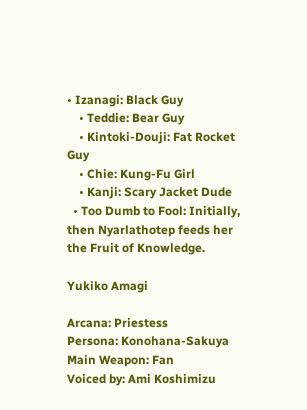• Izanagi: Black Guy
    • Teddie: Bear Guy
    • Kintoki-Douji: Fat Rocket Guy
    • Chie: Kung-Fu Girl
    • Kanji: Scary Jacket Dude
  • Too Dumb to Fool: Initially, then Nyarlathotep feeds her the Fruit of Knowledge.

Yukiko Amagi

Arcana: Priestess
Persona: Konohana-Sakuya
Main Weapon: Fan
Voiced by: Ami Koshimizu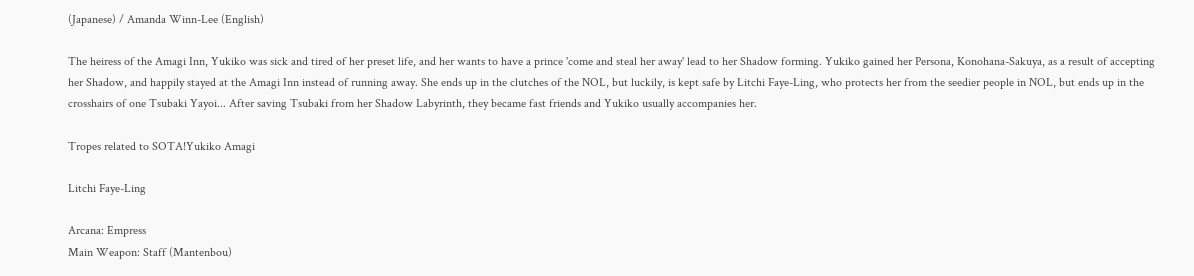(Japanese) / Amanda Winn-Lee (English)

The heiress of the Amagi Inn, Yukiko was sick and tired of her preset life, and her wants to have a prince 'come and steal her away' lead to her Shadow forming. Yukiko gained her Persona, Konohana-Sakuya, as a result of accepting her Shadow, and happily stayed at the Amagi Inn instead of running away. She ends up in the clutches of the NOL, but luckily, is kept safe by Litchi Faye-Ling, who protects her from the seedier people in NOL, but ends up in the crosshairs of one Tsubaki Yayoi... After saving Tsubaki from her Shadow Labyrinth, they became fast friends and Yukiko usually accompanies her.

Tropes related to SOTA!Yukiko Amagi

Litchi Faye-Ling

Arcana: Empress
Main Weapon: Staff (Mantenbou)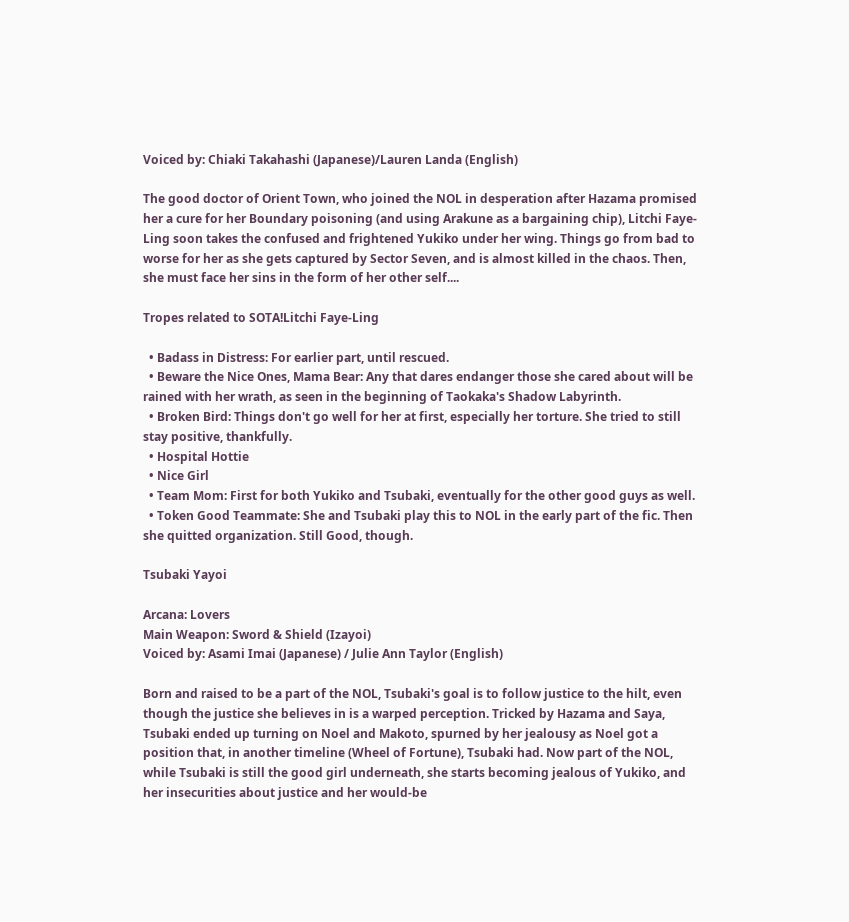Voiced by: Chiaki Takahashi (Japanese)/Lauren Landa (English)

The good doctor of Orient Town, who joined the NOL in desperation after Hazama promised her a cure for her Boundary poisoning (and using Arakune as a bargaining chip), Litchi Faye-Ling soon takes the confused and frightened Yukiko under her wing. Things go from bad to worse for her as she gets captured by Sector Seven, and is almost killed in the chaos. Then, she must face her sins in the form of her other self....

Tropes related to SOTA!Litchi Faye-Ling

  • Badass in Distress: For earlier part, until rescued.
  • Beware the Nice Ones, Mama Bear: Any that dares endanger those she cared about will be rained with her wrath, as seen in the beginning of Taokaka's Shadow Labyrinth.
  • Broken Bird: Things don't go well for her at first, especially her torture. She tried to still stay positive, thankfully.
  • Hospital Hottie
  • Nice Girl
  • Team Mom: First for both Yukiko and Tsubaki, eventually for the other good guys as well.
  • Token Good Teammate: She and Tsubaki play this to NOL in the early part of the fic. Then she quitted organization. Still Good, though.

Tsubaki Yayoi

Arcana: Lovers
Main Weapon: Sword & Shield (Izayoi)
Voiced by: Asami Imai (Japanese) / Julie Ann Taylor (English)

Born and raised to be a part of the NOL, Tsubaki's goal is to follow justice to the hilt, even though the justice she believes in is a warped perception. Tricked by Hazama and Saya, Tsubaki ended up turning on Noel and Makoto, spurned by her jealousy as Noel got a position that, in another timeline (Wheel of Fortune), Tsubaki had. Now part of the NOL, while Tsubaki is still the good girl underneath, she starts becoming jealous of Yukiko, and her insecurities about justice and her would-be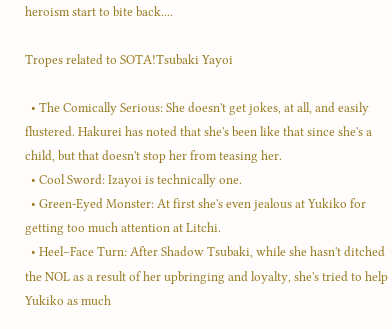heroism start to bite back....

Tropes related to SOTA!Tsubaki Yayoi

  • The Comically Serious: She doesn't get jokes, at all, and easily flustered. Hakurei has noted that she's been like that since she's a child, but that doesn't stop her from teasing her.
  • Cool Sword: Izayoi is technically one.
  • Green-Eyed Monster: At first she's even jealous at Yukiko for getting too much attention at Litchi.
  • Heel–Face Turn: After Shadow Tsubaki, while she hasn't ditched the NOL as a result of her upbringing and loyalty, she's tried to help Yukiko as much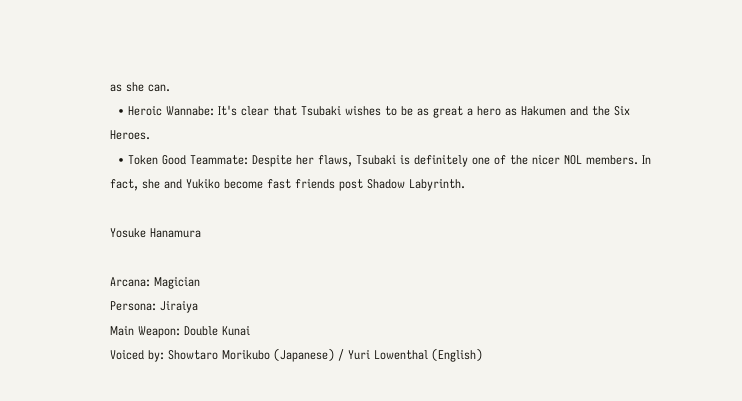as she can.
  • Heroic Wannabe: It's clear that Tsubaki wishes to be as great a hero as Hakumen and the Six Heroes.
  • Token Good Teammate: Despite her flaws, Tsubaki is definitely one of the nicer NOL members. In fact, she and Yukiko become fast friends post Shadow Labyrinth.

Yosuke Hanamura

Arcana: Magician
Persona: Jiraiya
Main Weapon: Double Kunai
Voiced by: Showtaro Morikubo (Japanese) / Yuri Lowenthal (English)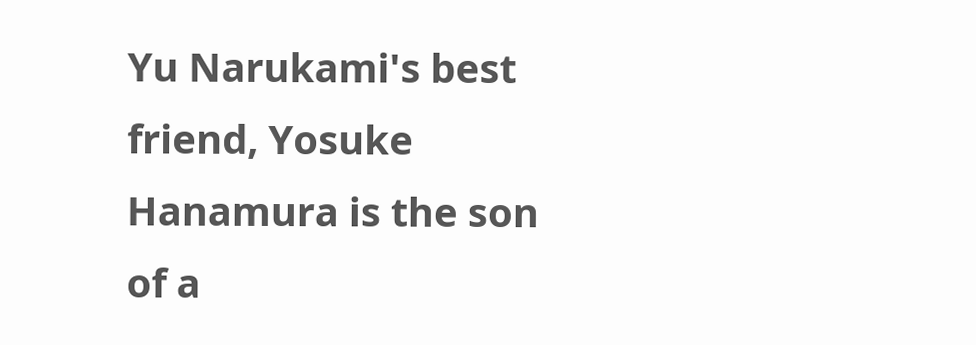Yu Narukami's best friend, Yosuke Hanamura is the son of a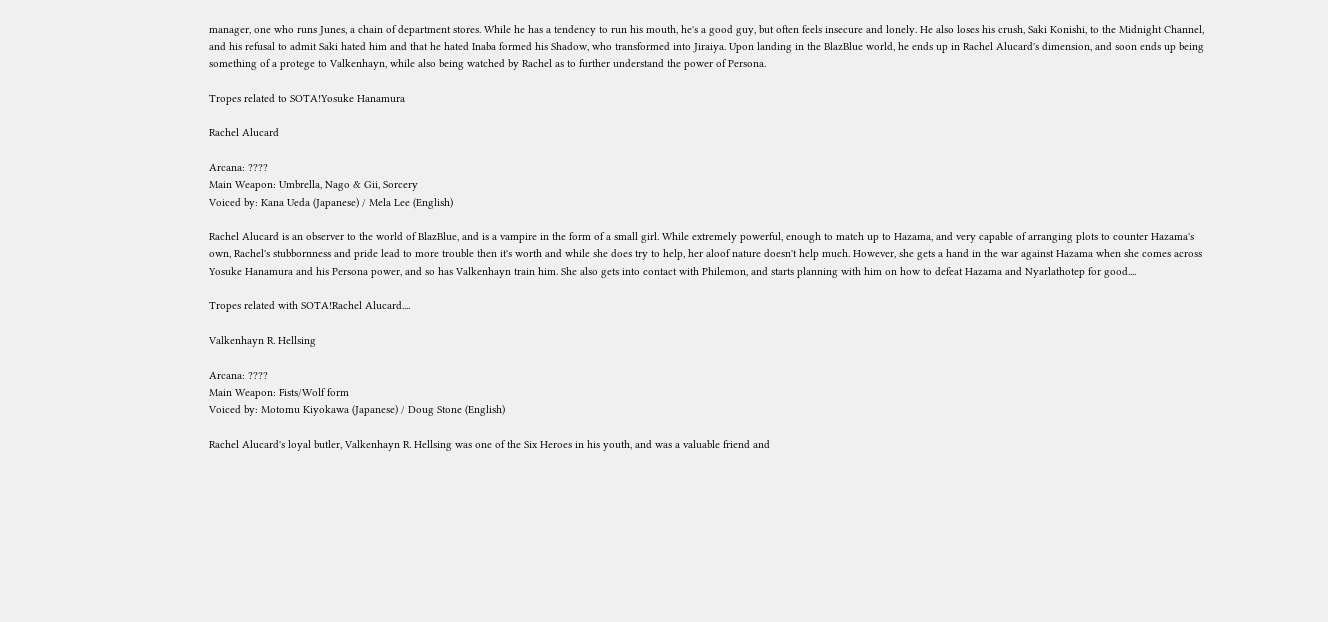manager, one who runs Junes, a chain of department stores. While he has a tendency to run his mouth, he's a good guy, but often feels insecure and lonely. He also loses his crush, Saki Konishi, to the Midnight Channel, and his refusal to admit Saki hated him and that he hated Inaba formed his Shadow, who transformed into Jiraiya. Upon landing in the BlazBlue world, he ends up in Rachel Alucard's dimension, and soon ends up being something of a protege to Valkenhayn, while also being watched by Rachel as to further understand the power of Persona.

Tropes related to SOTA!Yosuke Hanamura

Rachel Alucard

Arcana: ????
Main Weapon: Umbrella, Nago & Gii, Sorcery
Voiced by: Kana Ueda (Japanese) / Mela Lee (English)

Rachel Alucard is an observer to the world of BlazBlue, and is a vampire in the form of a small girl. While extremely powerful, enough to match up to Hazama, and very capable of arranging plots to counter Hazama's own, Rachel's stubbornness and pride lead to more trouble then it's worth and while she does try to help, her aloof nature doesn't help much. However, she gets a hand in the war against Hazama when she comes across Yosuke Hanamura and his Persona power, and so has Valkenhayn train him. She also gets into contact with Philemon, and starts planning with him on how to defeat Hazama and Nyarlathotep for good....

Tropes related with SOTA!Rachel Alucard....

Valkenhayn R. Hellsing

Arcana: ????
Main Weapon: Fists/Wolf form
Voiced by: Motomu Kiyokawa (Japanese) / Doug Stone (English)

Rachel Alucard's loyal butler, Valkenhayn R. Hellsing was one of the Six Heroes in his youth, and was a valuable friend and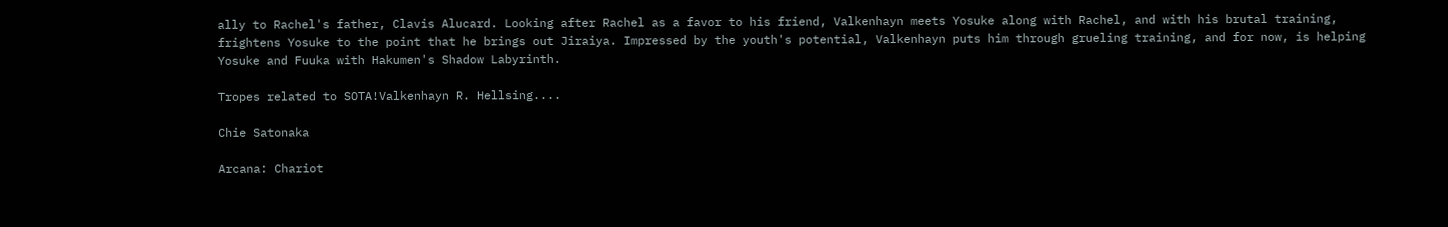ally to Rachel's father, Clavis Alucard. Looking after Rachel as a favor to his friend, Valkenhayn meets Yosuke along with Rachel, and with his brutal training, frightens Yosuke to the point that he brings out Jiraiya. Impressed by the youth's potential, Valkenhayn puts him through grueling training, and for now, is helping Yosuke and Fuuka with Hakumen's Shadow Labyrinth.

Tropes related to SOTA!Valkenhayn R. Hellsing....

Chie Satonaka

Arcana: Chariot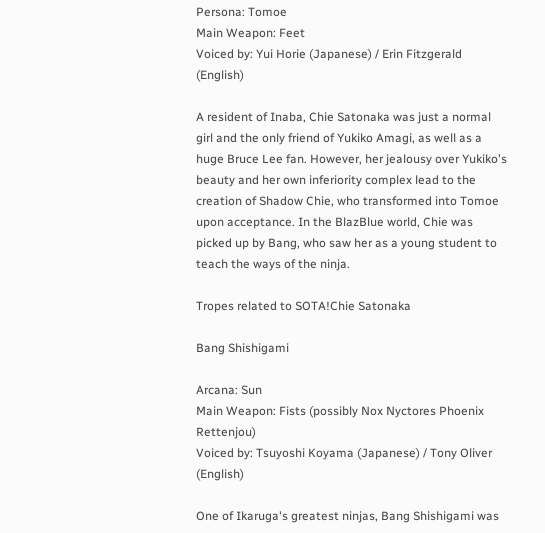Persona: Tomoe
Main Weapon: Feet
Voiced by: Yui Horie (Japanese) / Erin Fitzgerald (English)

A resident of Inaba, Chie Satonaka was just a normal girl and the only friend of Yukiko Amagi, as well as a huge Bruce Lee fan. However, her jealousy over Yukiko's beauty and her own inferiority complex lead to the creation of Shadow Chie, who transformed into Tomoe upon acceptance. In the BlazBlue world, Chie was picked up by Bang, who saw her as a young student to teach the ways of the ninja.

Tropes related to SOTA!Chie Satonaka

Bang Shishigami

Arcana: Sun
Main Weapon: Fists (possibly Nox Nyctores Phoenix Rettenjou)
Voiced by: Tsuyoshi Koyama (Japanese) / Tony Oliver (English)

One of Ikaruga's greatest ninjas, Bang Shishigami was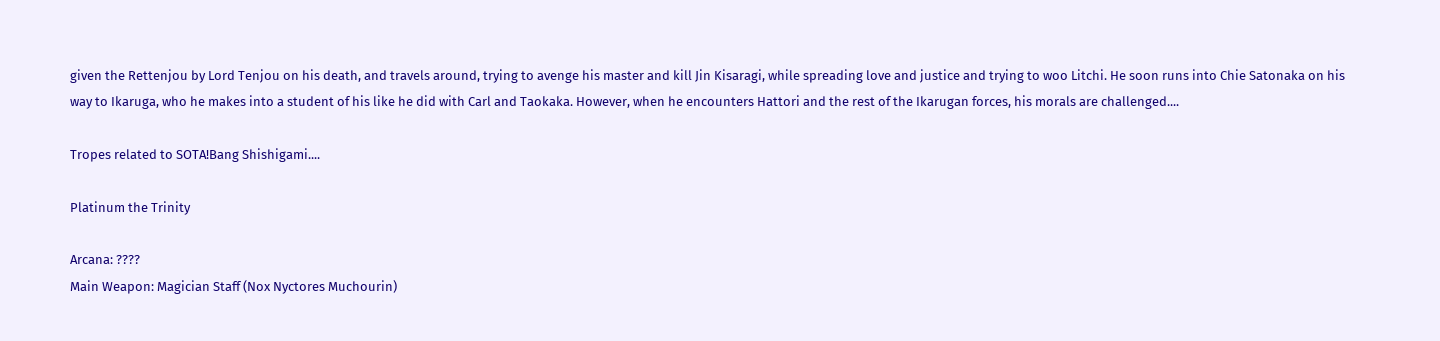given the Rettenjou by Lord Tenjou on his death, and travels around, trying to avenge his master and kill Jin Kisaragi, while spreading love and justice and trying to woo Litchi. He soon runs into Chie Satonaka on his way to Ikaruga, who he makes into a student of his like he did with Carl and Taokaka. However, when he encounters Hattori and the rest of the Ikarugan forces, his morals are challenged....

Tropes related to SOTA!Bang Shishigami....

Platinum the Trinity

Arcana: ????
Main Weapon: Magician Staff (Nox Nyctores Muchourin)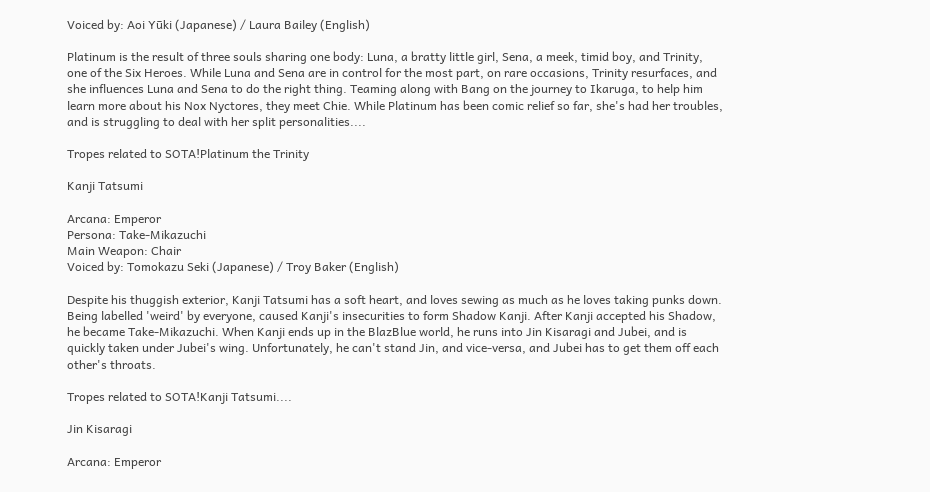Voiced by: Aoi Yūki (Japanese) / Laura Bailey (English)

Platinum is the result of three souls sharing one body: Luna, a bratty little girl, Sena, a meek, timid boy, and Trinity, one of the Six Heroes. While Luna and Sena are in control for the most part, on rare occasions, Trinity resurfaces, and she influences Luna and Sena to do the right thing. Teaming along with Bang on the journey to Ikaruga, to help him learn more about his Nox Nyctores, they meet Chie. While Platinum has been comic relief so far, she's had her troubles, and is struggling to deal with her split personalities....

Tropes related to SOTA!Platinum the Trinity

Kanji Tatsumi

Arcana: Emperor
Persona: Take-Mikazuchi
Main Weapon: Chair
Voiced by: Tomokazu Seki (Japanese) / Troy Baker (English)

Despite his thuggish exterior, Kanji Tatsumi has a soft heart, and loves sewing as much as he loves taking punks down. Being labelled 'weird' by everyone, caused Kanji's insecurities to form Shadow Kanji. After Kanji accepted his Shadow, he became Take-Mikazuchi. When Kanji ends up in the BlazBlue world, he runs into Jin Kisaragi and Jubei, and is quickly taken under Jubei's wing. Unfortunately, he can't stand Jin, and vice-versa, and Jubei has to get them off each other's throats.

Tropes related to SOTA!Kanji Tatsumi....

Jin Kisaragi

Arcana: Emperor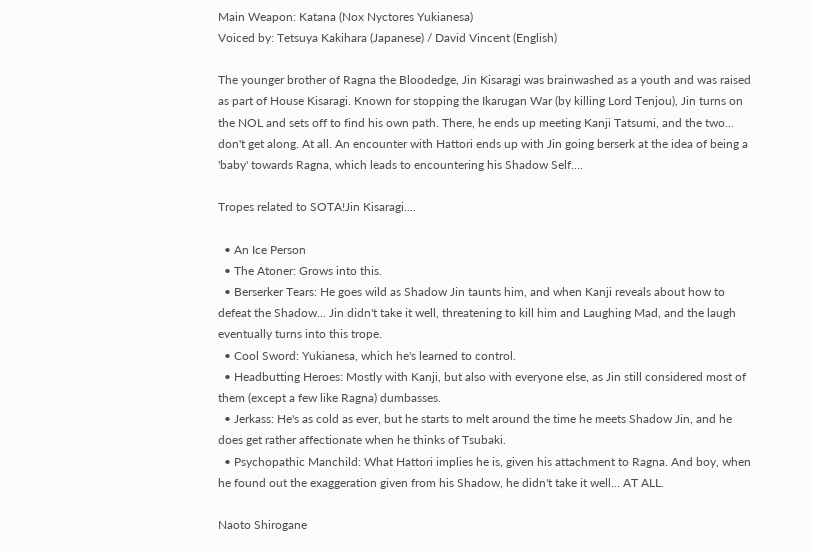Main Weapon: Katana (Nox Nyctores Yukianesa)
Voiced by: Tetsuya Kakihara (Japanese) / David Vincent (English)

The younger brother of Ragna the Bloodedge, Jin Kisaragi was brainwashed as a youth and was raised as part of House Kisaragi. Known for stopping the Ikarugan War (by killing Lord Tenjou), Jin turns on the NOL and sets off to find his own path. There, he ends up meeting Kanji Tatsumi, and the two... don't get along. At all. An encounter with Hattori ends up with Jin going berserk at the idea of being a 'baby' towards Ragna, which leads to encountering his Shadow Self....

Tropes related to SOTA!Jin Kisaragi....

  • An Ice Person
  • The Atoner: Grows into this.
  • Berserker Tears: He goes wild as Shadow Jin taunts him, and when Kanji reveals about how to defeat the Shadow... Jin didn't take it well, threatening to kill him and Laughing Mad, and the laugh eventually turns into this trope.
  • Cool Sword: Yukianesa, which he's learned to control.
  • Headbutting Heroes: Mostly with Kanji, but also with everyone else, as Jin still considered most of them (except a few like Ragna) dumbasses.
  • Jerkass: He's as cold as ever, but he starts to melt around the time he meets Shadow Jin, and he does get rather affectionate when he thinks of Tsubaki.
  • Psychopathic Manchild: What Hattori implies he is, given his attachment to Ragna. And boy, when he found out the exaggeration given from his Shadow, he didn't take it well... AT ALL.

Naoto Shirogane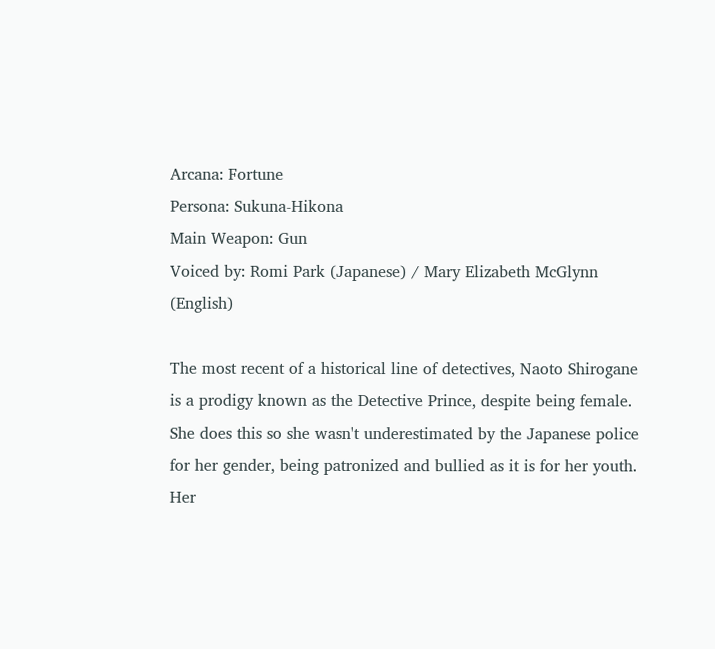Arcana: Fortune
Persona: Sukuna-Hikona
Main Weapon: Gun
Voiced by: Romi Park (Japanese) / Mary Elizabeth McGlynn (English)

The most recent of a historical line of detectives, Naoto Shirogane is a prodigy known as the Detective Prince, despite being female. She does this so she wasn't underestimated by the Japanese police for her gender, being patronized and bullied as it is for her youth. Her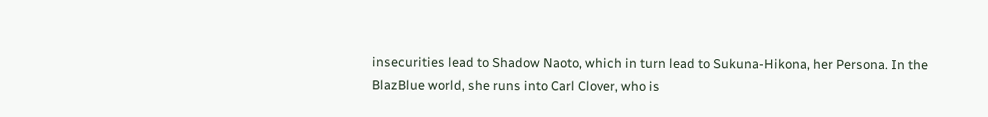insecurities lead to Shadow Naoto, which in turn lead to Sukuna-Hikona, her Persona. In the BlazBlue world, she runs into Carl Clover, who is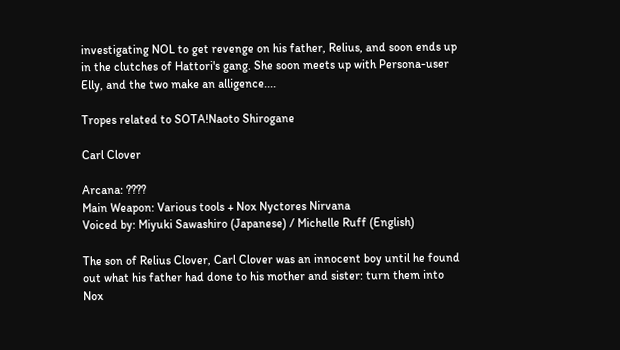investigating NOL to get revenge on his father, Relius, and soon ends up in the clutches of Hattori's gang. She soon meets up with Persona-user Elly, and the two make an alligence....

Tropes related to SOTA!Naoto Shirogane

Carl Clover

Arcana: ????
Main Weapon: Various tools + Nox Nyctores Nirvana
Voiced by: Miyuki Sawashiro (Japanese) / Michelle Ruff (English)

The son of Relius Clover, Carl Clover was an innocent boy until he found out what his father had done to his mother and sister: turn them into Nox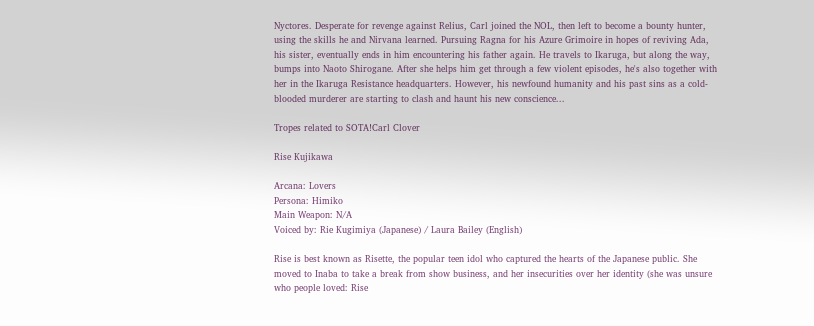Nyctores. Desperate for revenge against Relius, Carl joined the NOL, then left to become a bounty hunter, using the skills he and Nirvana learned. Pursuing Ragna for his Azure Grimoire in hopes of reviving Ada, his sister, eventually ends in him encountering his father again. He travels to Ikaruga, but along the way, bumps into Naoto Shirogane. After she helps him get through a few violent episodes, he's also together with her in the Ikaruga Resistance headquarters. However, his newfound humanity and his past sins as a cold-blooded murderer are starting to clash and haunt his new conscience...

Tropes related to SOTA!Carl Clover

Rise Kujikawa

Arcana: Lovers
Persona: Himiko
Main Weapon: N/A
Voiced by: Rie Kugimiya (Japanese) / Laura Bailey (English)

Rise is best known as Risette, the popular teen idol who captured the hearts of the Japanese public. She moved to Inaba to take a break from show business, and her insecurities over her identity (she was unsure who people loved: Rise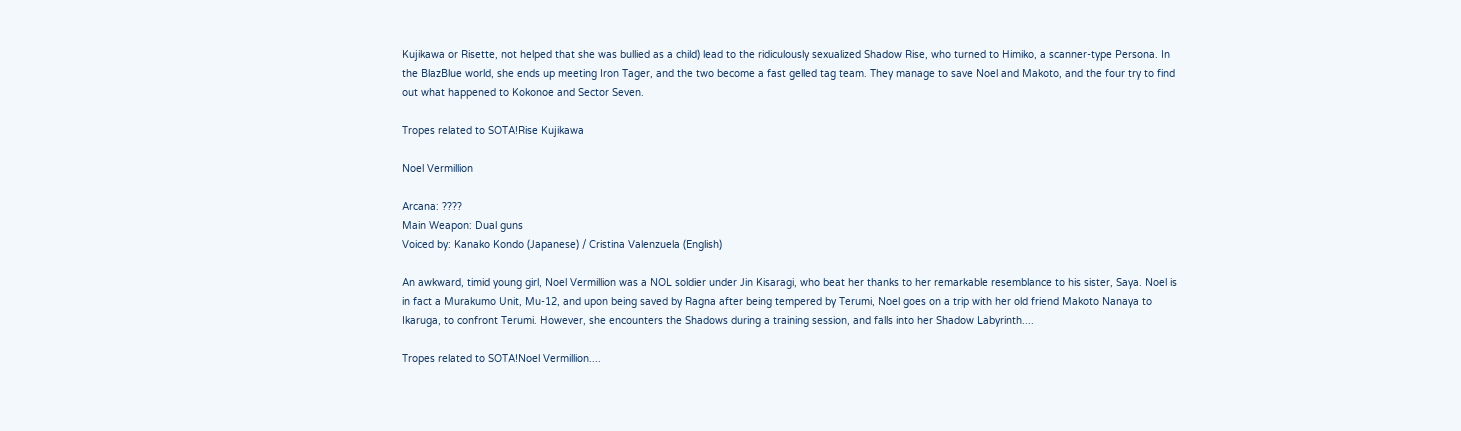Kujikawa or Risette, not helped that she was bullied as a child) lead to the ridiculously sexualized Shadow Rise, who turned to Himiko, a scanner-type Persona. In the BlazBlue world, she ends up meeting Iron Tager, and the two become a fast gelled tag team. They manage to save Noel and Makoto, and the four try to find out what happened to Kokonoe and Sector Seven.

Tropes related to SOTA!Rise Kujikawa

Noel Vermillion

Arcana: ????
Main Weapon: Dual guns
Voiced by: Kanako Kondo (Japanese) / Cristina Valenzuela (English)

An awkward, timid young girl, Noel Vermillion was a NOL soldier under Jin Kisaragi, who beat her thanks to her remarkable resemblance to his sister, Saya. Noel is in fact a Murakumo Unit, Mu-12, and upon being saved by Ragna after being tempered by Terumi, Noel goes on a trip with her old friend Makoto Nanaya to Ikaruga, to confront Terumi. However, she encounters the Shadows during a training session, and falls into her Shadow Labyrinth....

Tropes related to SOTA!Noel Vermillion....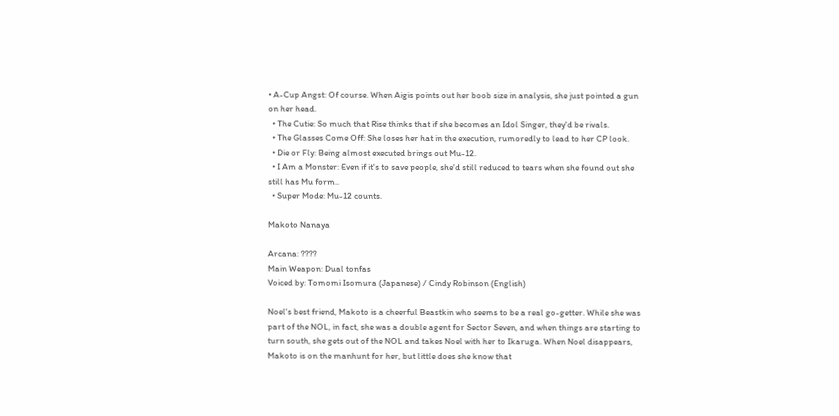• A-Cup Angst: Of course. When Aigis points out her boob size in analysis, she just pointed a gun on her head.
  • The Cutie: So much that Rise thinks that if she becomes an Idol Singer, they'd be rivals.
  • The Glasses Come Off: She loses her hat in the execution, rumoredly to lead to her CP look.
  • Die or Fly: Being almost executed brings out Mu-12.
  • I Am a Monster: Even if it's to save people, she'd still reduced to tears when she found out she still has Mu form..
  • Super Mode: Mu-12 counts.

Makoto Nanaya

Arcana: ????
Main Weapon: Dual tonfas
Voiced by: Tomomi Isomura (Japanese) / Cindy Robinson (English)

Noel's best friend, Makoto is a cheerful Beastkin who seems to be a real go-getter. While she was part of the NOL, in fact, she was a double agent for Sector Seven, and when things are starting to turn south, she gets out of the NOL and takes Noel with her to Ikaruga. When Noel disappears, Makoto is on the manhunt for her, but little does she know that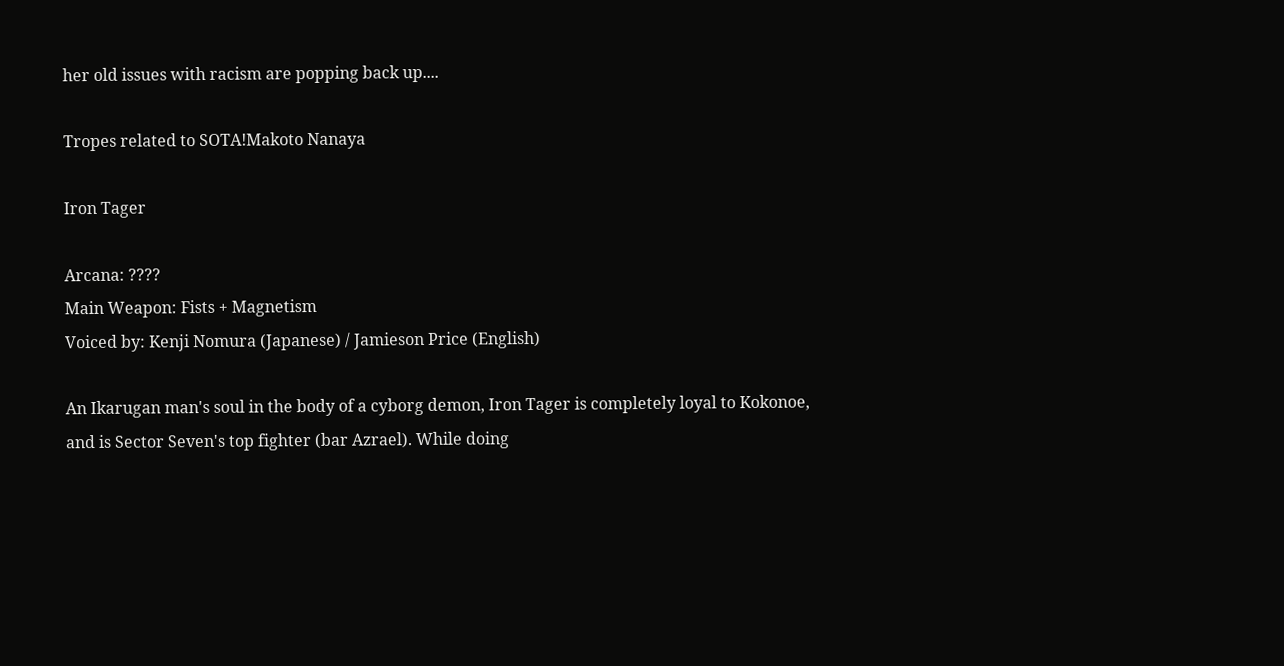her old issues with racism are popping back up....

Tropes related to SOTA!Makoto Nanaya

Iron Tager

Arcana: ????
Main Weapon: Fists + Magnetism
Voiced by: Kenji Nomura (Japanese) / Jamieson Price (English)

An Ikarugan man's soul in the body of a cyborg demon, Iron Tager is completely loyal to Kokonoe, and is Sector Seven's top fighter (bar Azrael). While doing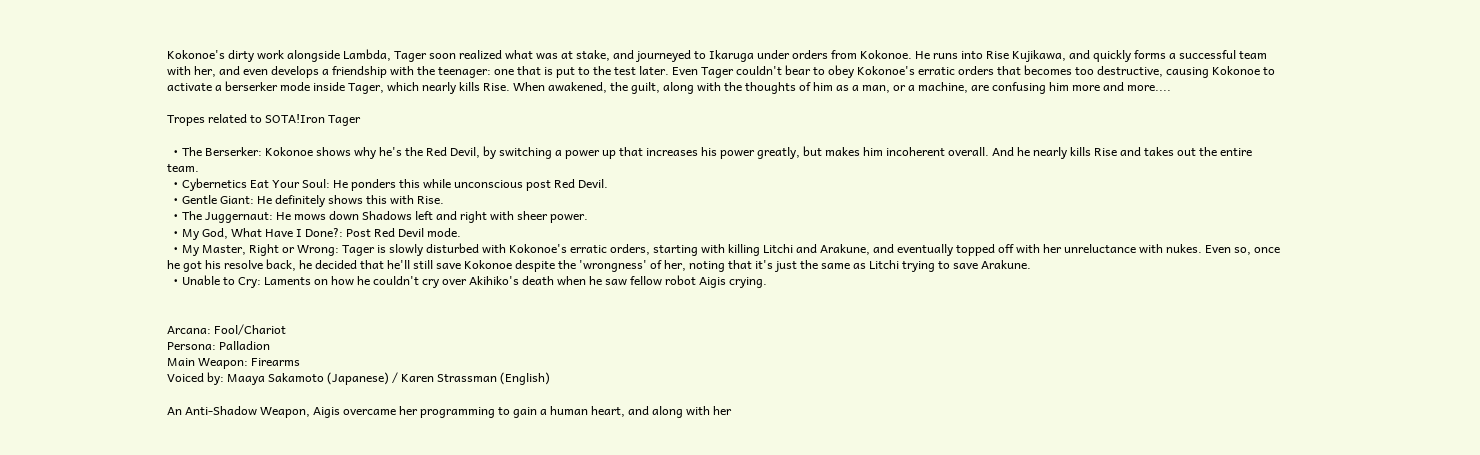Kokonoe's dirty work alongside Lambda, Tager soon realized what was at stake, and journeyed to Ikaruga under orders from Kokonoe. He runs into Rise Kujikawa, and quickly forms a successful team with her, and even develops a friendship with the teenager: one that is put to the test later. Even Tager couldn't bear to obey Kokonoe's erratic orders that becomes too destructive, causing Kokonoe to activate a berserker mode inside Tager, which nearly kills Rise. When awakened, the guilt, along with the thoughts of him as a man, or a machine, are confusing him more and more....

Tropes related to SOTA!Iron Tager

  • The Berserker: Kokonoe shows why he's the Red Devil, by switching a power up that increases his power greatly, but makes him incoherent overall. And he nearly kills Rise and takes out the entire team.
  • Cybernetics Eat Your Soul: He ponders this while unconscious post Red Devil.
  • Gentle Giant: He definitely shows this with Rise.
  • The Juggernaut: He mows down Shadows left and right with sheer power.
  • My God, What Have I Done?: Post Red Devil mode.
  • My Master, Right or Wrong: Tager is slowly disturbed with Kokonoe's erratic orders, starting with killing Litchi and Arakune, and eventually topped off with her unreluctance with nukes. Even so, once he got his resolve back, he decided that he'll still save Kokonoe despite the 'wrongness' of her, noting that it's just the same as Litchi trying to save Arakune.
  • Unable to Cry: Laments on how he couldn't cry over Akihiko's death when he saw fellow robot Aigis crying.


Arcana: Fool/Chariot
Persona: Palladion
Main Weapon: Firearms
Voiced by: Maaya Sakamoto (Japanese) / Karen Strassman (English)

An Anti-Shadow Weapon, Aigis overcame her programming to gain a human heart, and along with her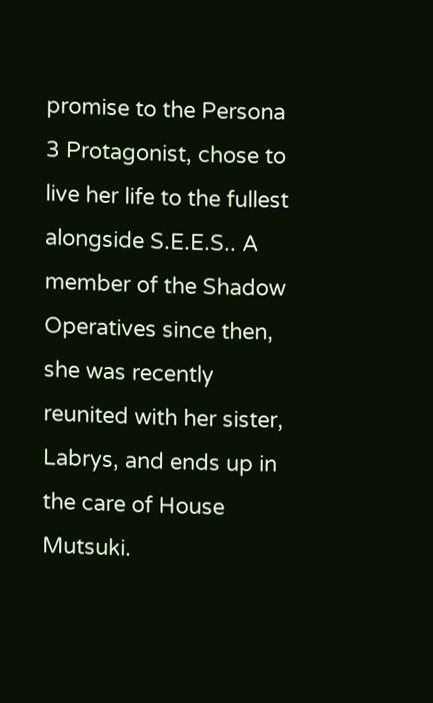promise to the Persona 3 Protagonist, chose to live her life to the fullest alongside S.E.E.S.. A member of the Shadow Operatives since then, she was recently reunited with her sister, Labrys, and ends up in the care of House Mutsuki.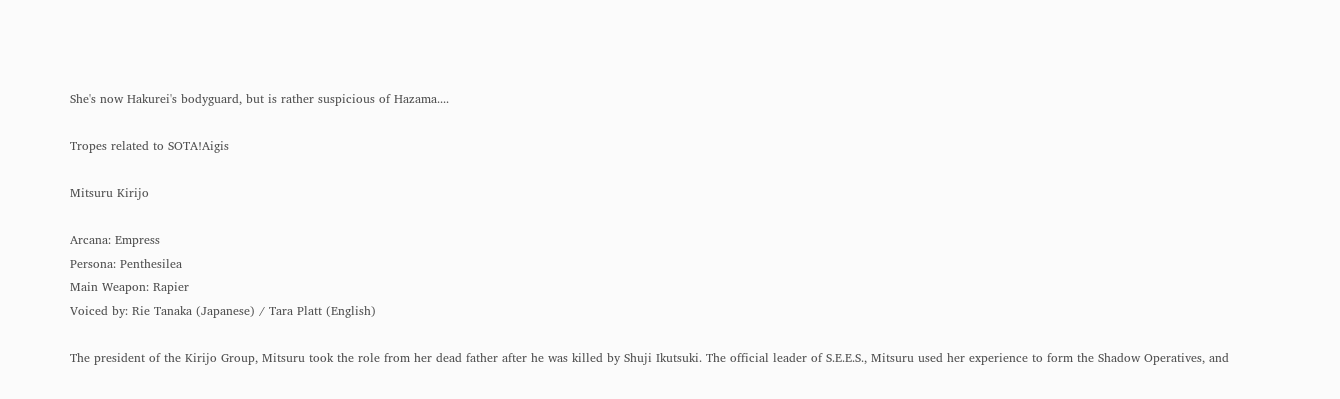She's now Hakurei's bodyguard, but is rather suspicious of Hazama....

Tropes related to SOTA!Aigis

Mitsuru Kirijo

Arcana: Empress
Persona: Penthesilea
Main Weapon: Rapier
Voiced by: Rie Tanaka (Japanese) / Tara Platt (English)

The president of the Kirijo Group, Mitsuru took the role from her dead father after he was killed by Shuji Ikutsuki. The official leader of S.E.E.S., Mitsuru used her experience to form the Shadow Operatives, and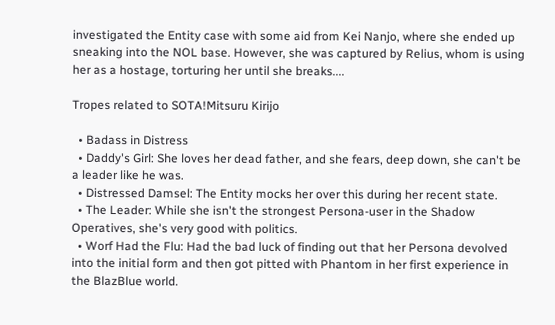investigated the Entity case with some aid from Kei Nanjo, where she ended up sneaking into the NOL base. However, she was captured by Relius, whom is using her as a hostage, torturing her until she breaks....

Tropes related to SOTA!Mitsuru Kirijo

  • Badass in Distress
  • Daddy's Girl: She loves her dead father, and she fears, deep down, she can't be a leader like he was.
  • Distressed Damsel: The Entity mocks her over this during her recent state.
  • The Leader: While she isn't the strongest Persona-user in the Shadow Operatives, she's very good with politics.
  • Worf Had the Flu: Had the bad luck of finding out that her Persona devolved into the initial form and then got pitted with Phantom in her first experience in the BlazBlue world.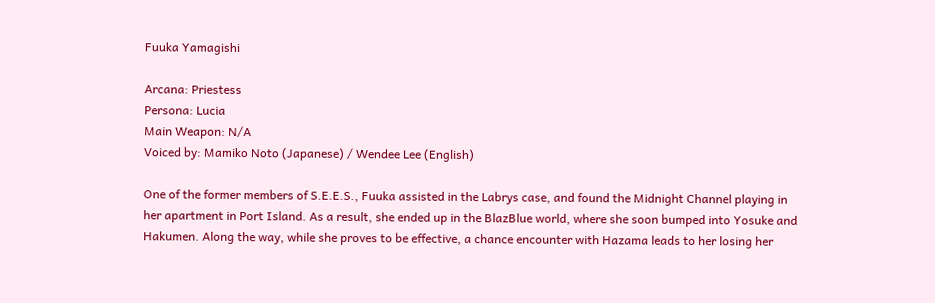Fuuka Yamagishi

Arcana: Priestess
Persona: Lucia
Main Weapon: N/A
Voiced by: Mamiko Noto (Japanese) / Wendee Lee (English)

One of the former members of S.E.E.S., Fuuka assisted in the Labrys case, and found the Midnight Channel playing in her apartment in Port Island. As a result, she ended up in the BlazBlue world, where she soon bumped into Yosuke and Hakumen. Along the way, while she proves to be effective, a chance encounter with Hazama leads to her losing her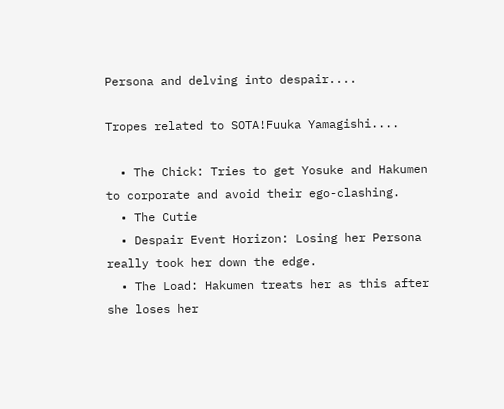Persona and delving into despair....

Tropes related to SOTA!Fuuka Yamagishi....

  • The Chick: Tries to get Yosuke and Hakumen to corporate and avoid their ego-clashing.
  • The Cutie
  • Despair Event Horizon: Losing her Persona really took her down the edge.
  • The Load: Hakumen treats her as this after she loses her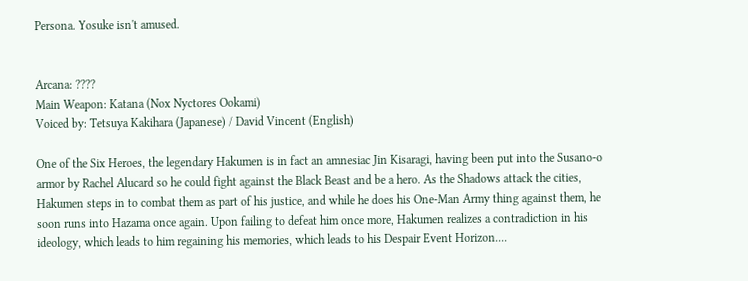Persona. Yosuke isn't amused.


Arcana: ????
Main Weapon: Katana (Nox Nyctores Ookami)
Voiced by: Tetsuya Kakihara (Japanese) / David Vincent (English)

One of the Six Heroes, the legendary Hakumen is in fact an amnesiac Jin Kisaragi, having been put into the Susano-o armor by Rachel Alucard so he could fight against the Black Beast and be a hero. As the Shadows attack the cities, Hakumen steps in to combat them as part of his justice, and while he does his One-Man Army thing against them, he soon runs into Hazama once again. Upon failing to defeat him once more, Hakumen realizes a contradiction in his ideology, which leads to him regaining his memories, which leads to his Despair Event Horizon....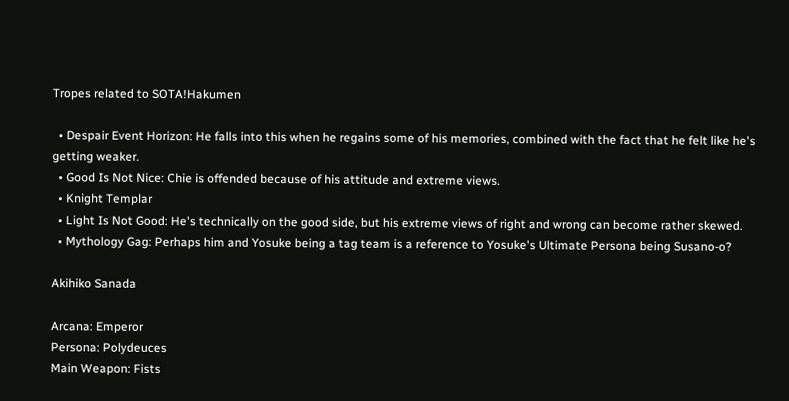Tropes related to SOTA!Hakumen

  • Despair Event Horizon: He falls into this when he regains some of his memories, combined with the fact that he felt like he's getting weaker.
  • Good Is Not Nice: Chie is offended because of his attitude and extreme views.
  • Knight Templar
  • Light Is Not Good: He's technically on the good side, but his extreme views of right and wrong can become rather skewed.
  • Mythology Gag: Perhaps him and Yosuke being a tag team is a reference to Yosuke's Ultimate Persona being Susano-o?

Akihiko Sanada

Arcana: Emperor
Persona: Polydeuces
Main Weapon: Fists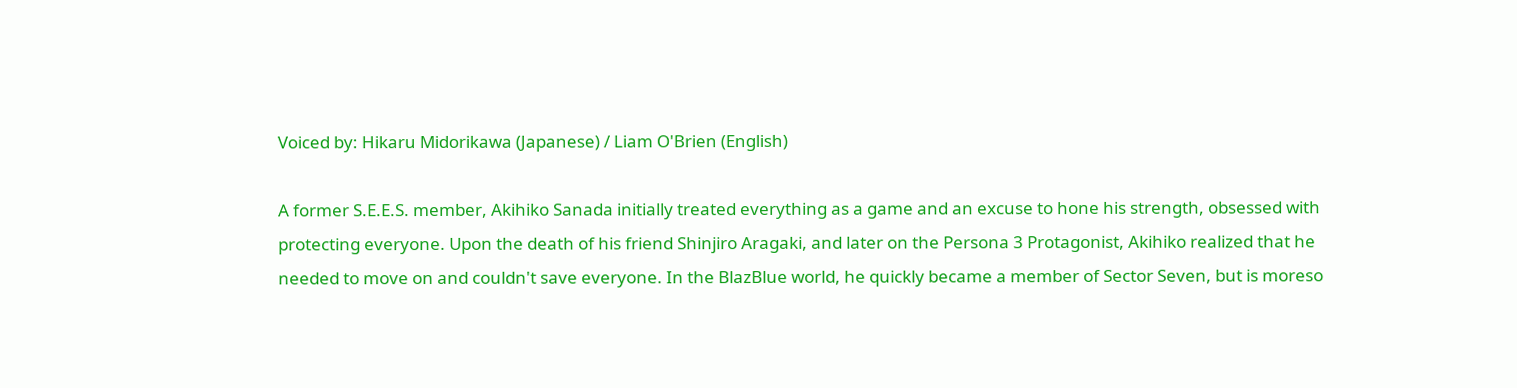Voiced by: Hikaru Midorikawa (Japanese) / Liam O'Brien (English)

A former S.E.E.S. member, Akihiko Sanada initially treated everything as a game and an excuse to hone his strength, obsessed with protecting everyone. Upon the death of his friend Shinjiro Aragaki, and later on the Persona 3 Protagonist, Akihiko realized that he needed to move on and couldn't save everyone. In the BlazBlue world, he quickly became a member of Sector Seven, but is moreso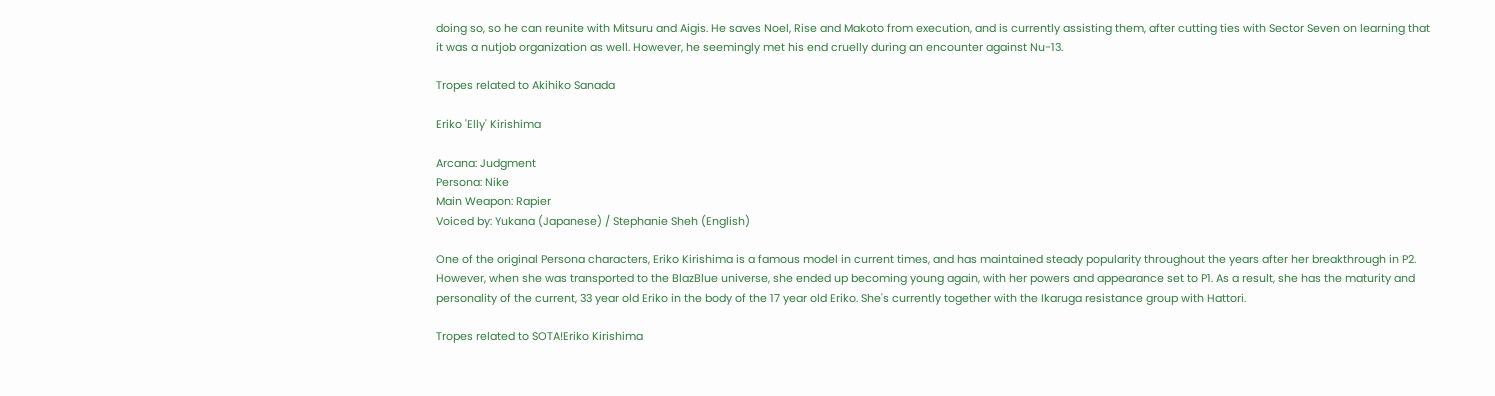doing so, so he can reunite with Mitsuru and Aigis. He saves Noel, Rise and Makoto from execution, and is currently assisting them, after cutting ties with Sector Seven on learning that it was a nutjob organization as well. However, he seemingly met his end cruelly during an encounter against Nu-13.

Tropes related to Akihiko Sanada

Eriko 'Elly' Kirishima

Arcana: Judgment
Persona: Nike
Main Weapon: Rapier
Voiced by: Yukana (Japanese) / Stephanie Sheh (English)

One of the original Persona characters, Eriko Kirishima is a famous model in current times, and has maintained steady popularity throughout the years after her breakthrough in P2. However, when she was transported to the BlazBlue universe, she ended up becoming young again, with her powers and appearance set to P1. As a result, she has the maturity and personality of the current, 33 year old Eriko in the body of the 17 year old Eriko. She's currently together with the Ikaruga resistance group with Hattori.

Tropes related to SOTA!Eriko Kirishima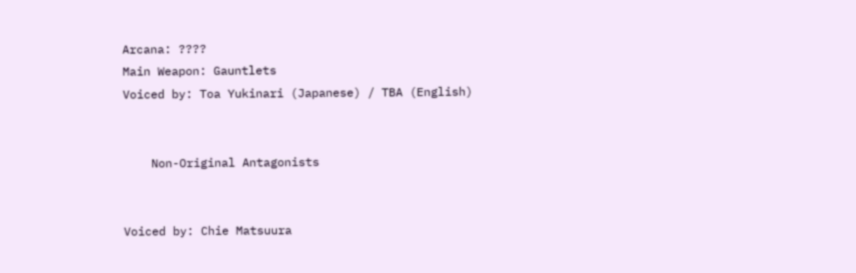Arcana: ????
Main Weapon: Gauntlets
Voiced by: Toa Yukinari (Japanese) / TBA (English)


    Non-Original Antagonists


Voiced by: Chie Matsuura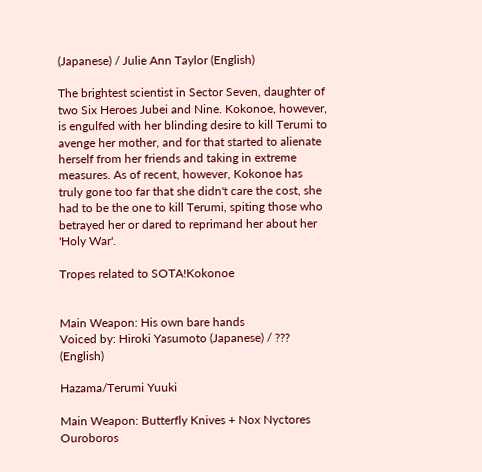(Japanese) / Julie Ann Taylor (English)

The brightest scientist in Sector Seven, daughter of two Six Heroes Jubei and Nine. Kokonoe, however, is engulfed with her blinding desire to kill Terumi to avenge her mother, and for that started to alienate herself from her friends and taking in extreme measures. As of recent, however, Kokonoe has truly gone too far that she didn't care the cost, she had to be the one to kill Terumi, spiting those who betrayed her or dared to reprimand her about her 'Holy War'.

Tropes related to SOTA!Kokonoe


Main Weapon: His own bare hands
Voiced by: Hiroki Yasumoto (Japanese) / ??? (English)

Hazama/Terumi Yuuki

Main Weapon: Butterfly Knives + Nox Nyctores Ouroboros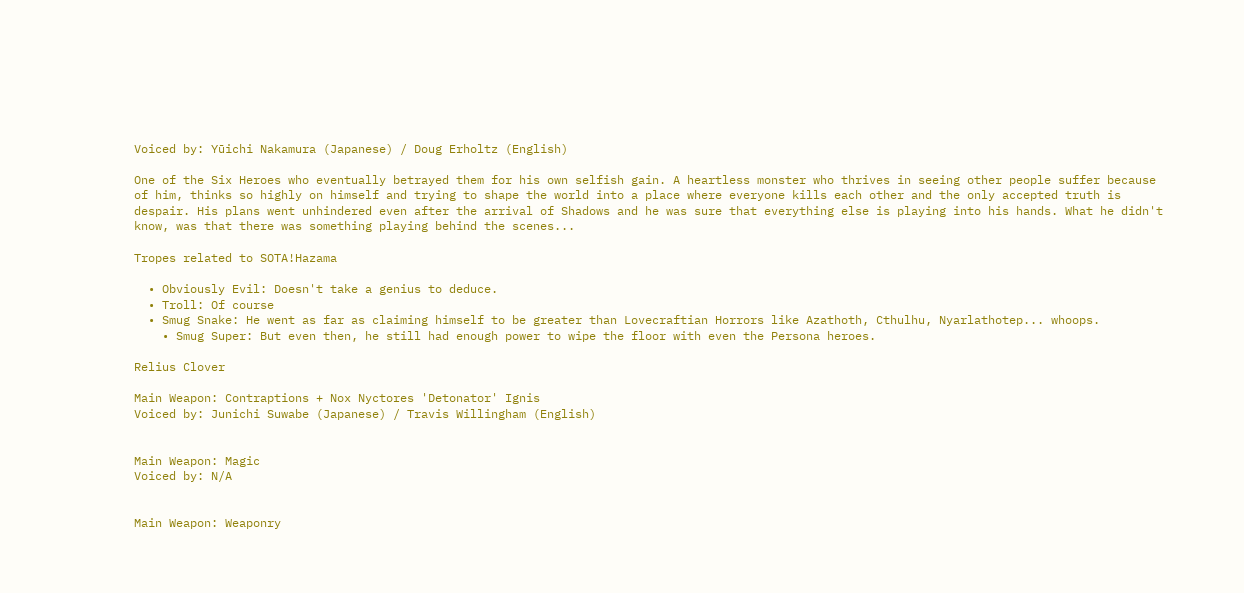Voiced by: Yūichi Nakamura (Japanese) / Doug Erholtz (English)

One of the Six Heroes who eventually betrayed them for his own selfish gain. A heartless monster who thrives in seeing other people suffer because of him, thinks so highly on himself and trying to shape the world into a place where everyone kills each other and the only accepted truth is despair. His plans went unhindered even after the arrival of Shadows and he was sure that everything else is playing into his hands. What he didn't know, was that there was something playing behind the scenes...

Tropes related to SOTA!Hazama

  • Obviously Evil: Doesn't take a genius to deduce.
  • Troll: Of course
  • Smug Snake: He went as far as claiming himself to be greater than Lovecraftian Horrors like Azathoth, Cthulhu, Nyarlathotep... whoops.
    • Smug Super: But even then, he still had enough power to wipe the floor with even the Persona heroes.

Relius Clover

Main Weapon: Contraptions + Nox Nyctores 'Detonator' Ignis
Voiced by: Junichi Suwabe (Japanese) / Travis Willingham (English)


Main Weapon: Magic
Voiced by: N/A


Main Weapon: Weaponry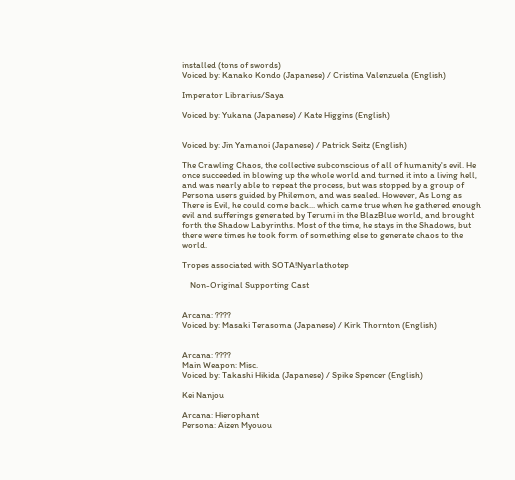installed (tons of swords)
Voiced by: Kanako Kondo (Japanese) / Cristina Valenzuela (English)

Imperator Librarius/Saya

Voiced by: Yukana (Japanese) / Kate Higgins (English)


Voiced by: Jin Yamanoi (Japanese) / Patrick Seitz (English)

The Crawling Chaos, the collective subconscious of all of humanity's evil. He once succeeded in blowing up the whole world and turned it into a living hell, and was nearly able to repeat the process, but was stopped by a group of Persona users guided by Philemon, and was sealed. However, As Long as There is Evil, he could come back... which came true when he gathered enough evil and sufferings generated by Terumi in the BlazBlue world, and brought forth the Shadow Labyrinths. Most of the time, he stays in the Shadows, but there were times he took form of something else to generate chaos to the world.

Tropes associated with SOTA!Nyarlathotep

    Non-Original Supporting Cast


Arcana: ????
Voiced by: Masaki Terasoma (Japanese) / Kirk Thornton (English)


Arcana: ????
Main Weapon: Misc.
Voiced by: Takashi Hikida (Japanese) / Spike Spencer (English)

Kei Nanjou

Arcana: Hierophant
Persona: Aizen Myouou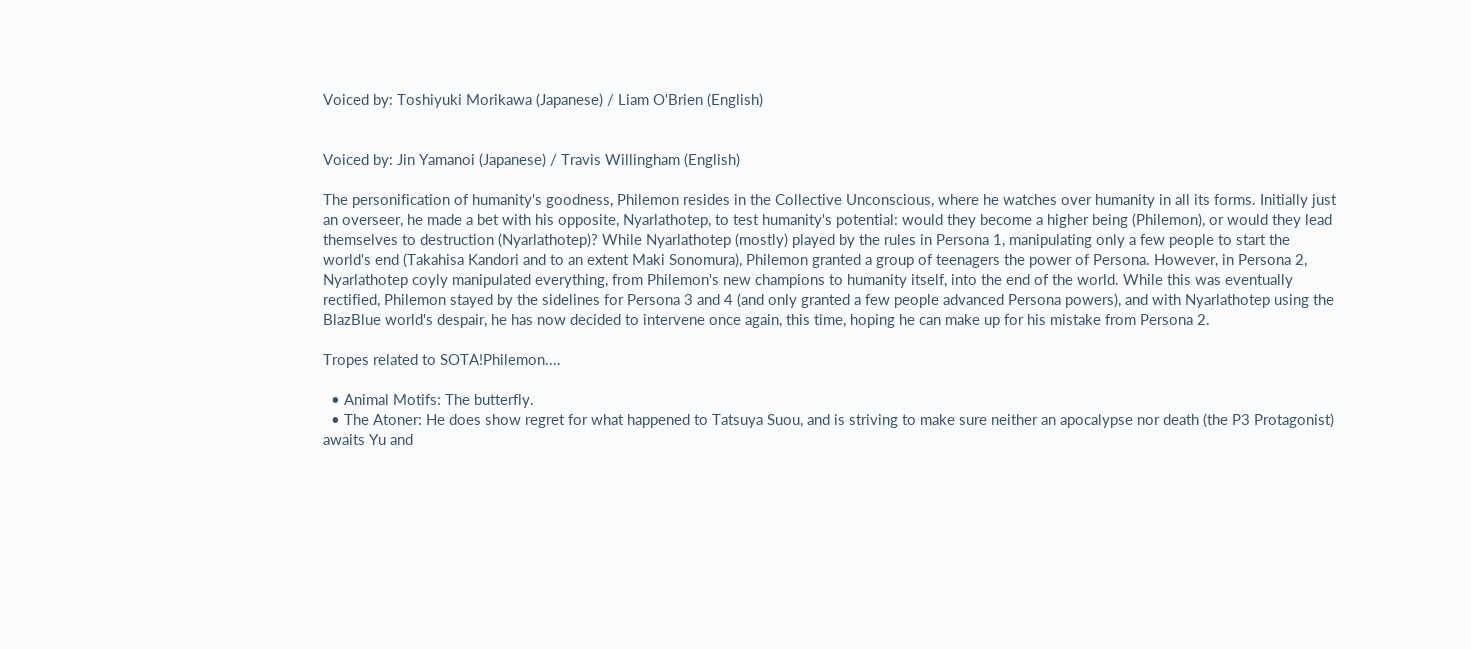Voiced by: Toshiyuki Morikawa (Japanese) / Liam O'Brien (English)


Voiced by: Jin Yamanoi (Japanese) / Travis Willingham (English)

The personification of humanity's goodness, Philemon resides in the Collective Unconscious, where he watches over humanity in all its forms. Initially just an overseer, he made a bet with his opposite, Nyarlathotep, to test humanity's potential: would they become a higher being (Philemon), or would they lead themselves to destruction (Nyarlathotep)? While Nyarlathotep (mostly) played by the rules in Persona 1, manipulating only a few people to start the world's end (Takahisa Kandori and to an extent Maki Sonomura), Philemon granted a group of teenagers the power of Persona. However, in Persona 2, Nyarlathotep coyly manipulated everything, from Philemon's new champions to humanity itself, into the end of the world. While this was eventually rectified, Philemon stayed by the sidelines for Persona 3 and 4 (and only granted a few people advanced Persona powers), and with Nyarlathotep using the BlazBlue world's despair, he has now decided to intervene once again, this time, hoping he can make up for his mistake from Persona 2.

Tropes related to SOTA!Philemon....

  • Animal Motifs: The butterfly.
  • The Atoner: He does show regret for what happened to Tatsuya Suou, and is striving to make sure neither an apocalypse nor death (the P3 Protagonist) awaits Yu and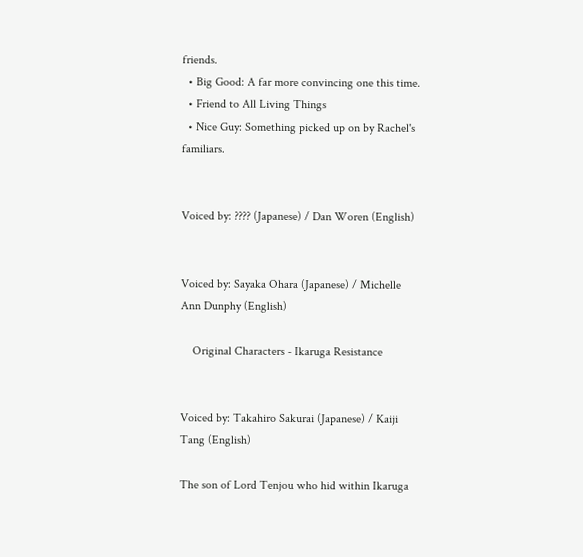friends.
  • Big Good: A far more convincing one this time.
  • Friend to All Living Things
  • Nice Guy: Something picked up on by Rachel's familiars.


Voiced by: ???? (Japanese) / Dan Woren (English)


Voiced by: Sayaka Ohara (Japanese) / Michelle Ann Dunphy (English)

    Original Characters - Ikaruga Resistance


Voiced by: Takahiro Sakurai (Japanese) / Kaiji Tang (English)

The son of Lord Tenjou who hid within Ikaruga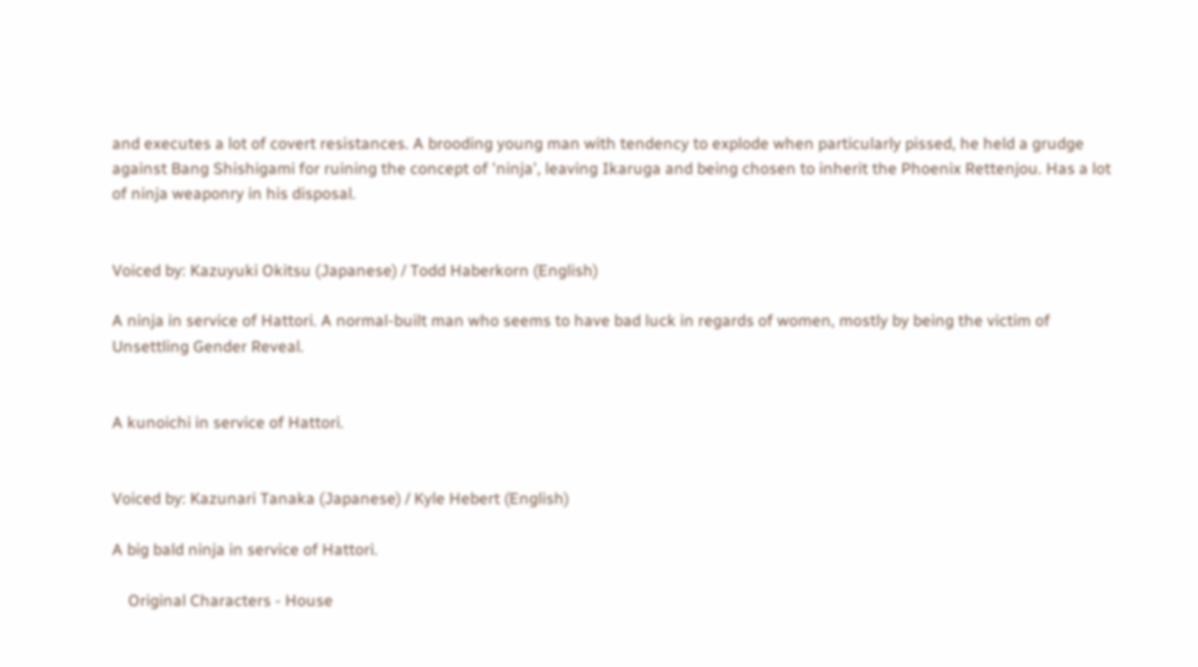and executes a lot of covert resistances. A brooding young man with tendency to explode when particularly pissed, he held a grudge against Bang Shishigami for ruining the concept of 'ninja', leaving Ikaruga and being chosen to inherit the Phoenix Rettenjou. Has a lot of ninja weaponry in his disposal.


Voiced by: Kazuyuki Okitsu (Japanese) / Todd Haberkorn (English)

A ninja in service of Hattori. A normal-built man who seems to have bad luck in regards of women, mostly by being the victim of Unsettling Gender Reveal.


A kunoichi in service of Hattori.


Voiced by: Kazunari Tanaka (Japanese) / Kyle Hebert (English)

A big bald ninja in service of Hattori.

    Original Characters - House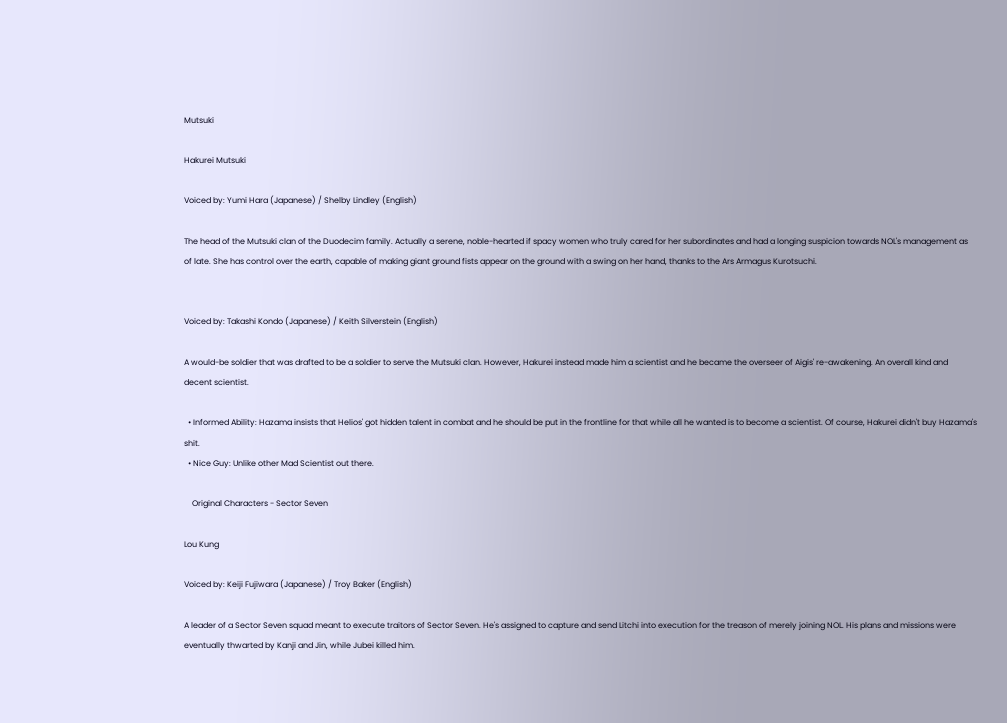Mutsuki

Hakurei Mutsuki

Voiced by: Yumi Hara (Japanese) / Shelby Lindley (English)

The head of the Mutsuki clan of the Duodecim family. Actually a serene, noble-hearted if spacy women who truly cared for her subordinates and had a longing suspicion towards NOL's management as of late. She has control over the earth, capable of making giant ground fists appear on the ground with a swing on her hand, thanks to the Ars Armagus Kurotsuchi.


Voiced by: Takashi Kondo (Japanese) / Keith Silverstein (English)

A would-be soldier that was drafted to be a soldier to serve the Mutsuki clan. However, Hakurei instead made him a scientist and he became the overseer of Aigis' re-awakening. An overall kind and decent scientist.

  • Informed Ability: Hazama insists that Helios' got hidden talent in combat and he should be put in the frontline for that while all he wanted is to become a scientist. Of course, Hakurei didn't buy Hazama's shit.
  • Nice Guy: Unlike other Mad Scientist out there.

    Original Characters - Sector Seven

Lou Kung

Voiced by: Keiji Fujiwara (Japanese) / Troy Baker (English)

A leader of a Sector Seven squad meant to execute traitors of Sector Seven. He's assigned to capture and send Litchi into execution for the treason of merely joining NOL. His plans and missions were eventually thwarted by Kanji and Jin, while Jubei killed him.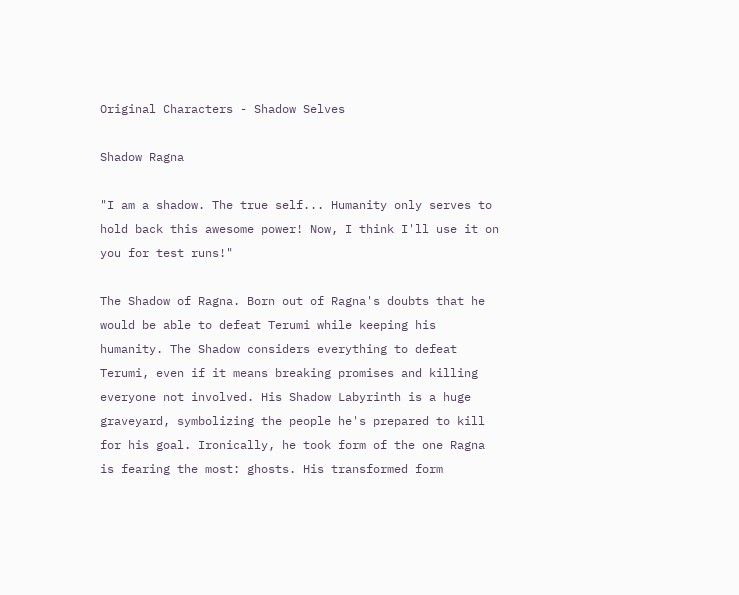Original Characters - Shadow Selves

Shadow Ragna

"I am a shadow. The true self... Humanity only serves to hold back this awesome power! Now, I think I'll use it on you for test runs!"

The Shadow of Ragna. Born out of Ragna's doubts that he would be able to defeat Terumi while keeping his humanity. The Shadow considers everything to defeat Terumi, even if it means breaking promises and killing everyone not involved. His Shadow Labyrinth is a huge graveyard, symbolizing the people he's prepared to kill for his goal. Ironically, he took form of the one Ragna is fearing the most: ghosts. His transformed form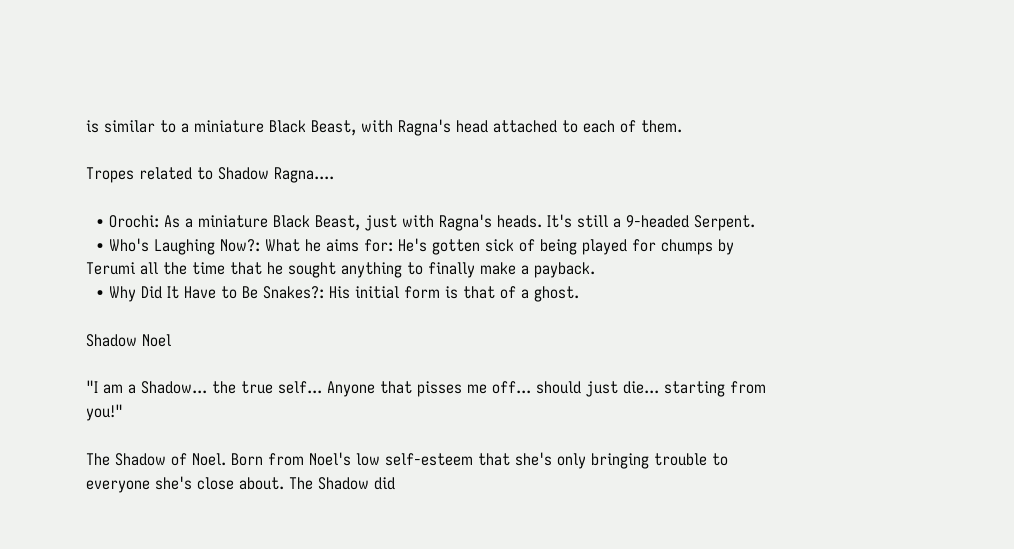is similar to a miniature Black Beast, with Ragna's head attached to each of them.

Tropes related to Shadow Ragna....

  • Orochi: As a miniature Black Beast, just with Ragna's heads. It's still a 9-headed Serpent.
  • Who's Laughing Now?: What he aims for: He's gotten sick of being played for chumps by Terumi all the time that he sought anything to finally make a payback.
  • Why Did It Have to Be Snakes?: His initial form is that of a ghost.

Shadow Noel

"I am a Shadow... the true self... Anyone that pisses me off... should just die... starting from you!"

The Shadow of Noel. Born from Noel's low self-esteem that she's only bringing trouble to everyone she's close about. The Shadow did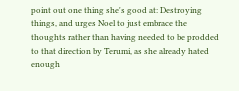point out one thing she's good at: Destroying things, and urges Noel to just embrace the thoughts rather than having needed to be prodded to that direction by Terumi, as she already hated enough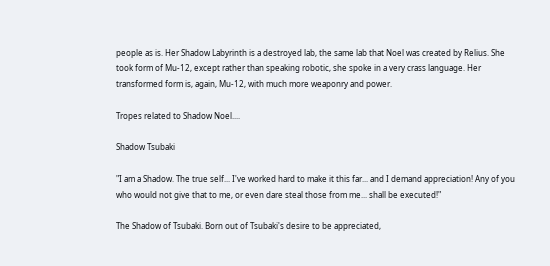people as is. Her Shadow Labyrinth is a destroyed lab, the same lab that Noel was created by Relius. She took form of Mu-12, except rather than speaking robotic, she spoke in a very crass language. Her transformed form is, again, Mu-12, with much more weaponry and power.

Tropes related to Shadow Noel....

Shadow Tsubaki

"I am a Shadow. The true self... I've worked hard to make it this far... and I demand appreciation! Any of you who would not give that to me, or even dare steal those from me... shall be executed!"

The Shadow of Tsubaki. Born out of Tsubaki's desire to be appreciated,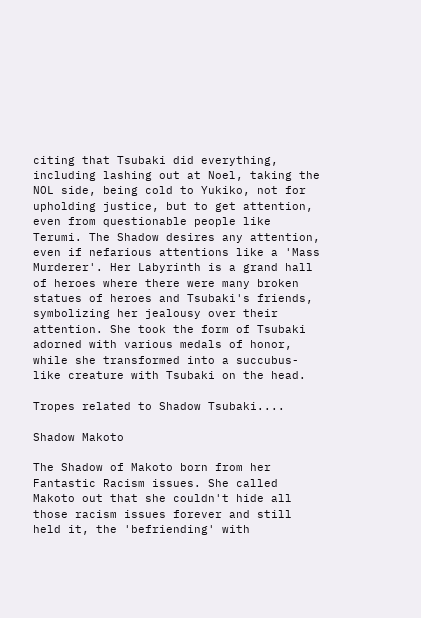citing that Tsubaki did everything, including lashing out at Noel, taking the NOL side, being cold to Yukiko, not for upholding justice, but to get attention, even from questionable people like Terumi. The Shadow desires any attention, even if nefarious attentions like a 'Mass Murderer'. Her Labyrinth is a grand hall of heroes where there were many broken statues of heroes and Tsubaki's friends, symbolizing her jealousy over their attention. She took the form of Tsubaki adorned with various medals of honor, while she transformed into a succubus-like creature with Tsubaki on the head.

Tropes related to Shadow Tsubaki....

Shadow Makoto

The Shadow of Makoto born from her Fantastic Racism issues. She called Makoto out that she couldn't hide all those racism issues forever and still held it, the 'befriending' with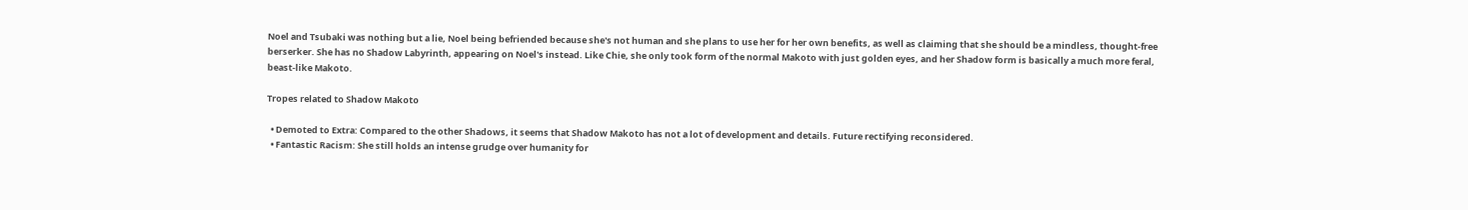Noel and Tsubaki was nothing but a lie, Noel being befriended because she's not human and she plans to use her for her own benefits, as well as claiming that she should be a mindless, thought-free berserker. She has no Shadow Labyrinth, appearing on Noel's instead. Like Chie, she only took form of the normal Makoto with just golden eyes, and her Shadow form is basically a much more feral, beast-like Makoto.

Tropes related to Shadow Makoto

  • Demoted to Extra: Compared to the other Shadows, it seems that Shadow Makoto has not a lot of development and details. Future rectifying reconsidered.
  • Fantastic Racism: She still holds an intense grudge over humanity for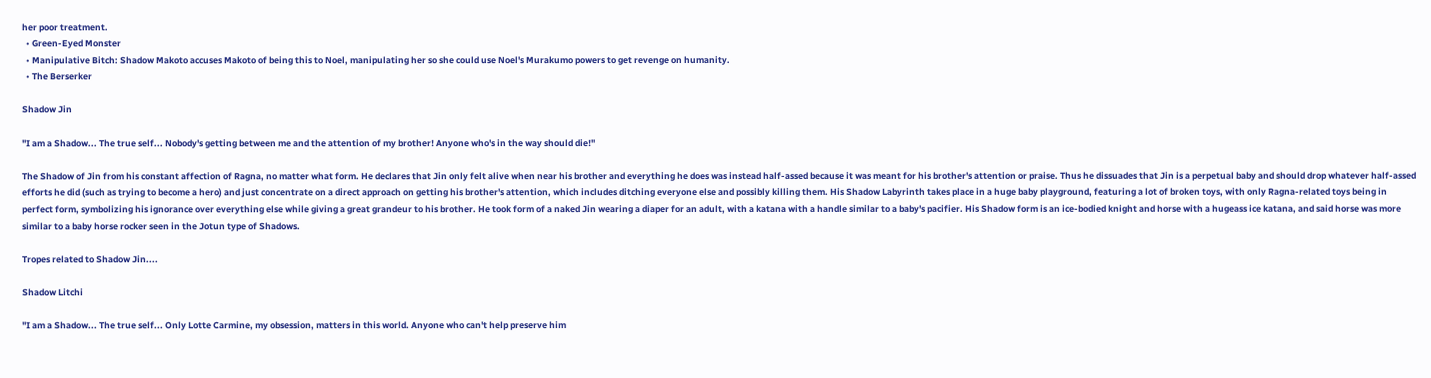her poor treatment.
  • Green-Eyed Monster
  • Manipulative Bitch: Shadow Makoto accuses Makoto of being this to Noel, manipulating her so she could use Noel's Murakumo powers to get revenge on humanity.
  • The Berserker

Shadow Jin

"I am a Shadow... The true self... Nobody's getting between me and the attention of my brother! Anyone who's in the way should die!"

The Shadow of Jin from his constant affection of Ragna, no matter what form. He declares that Jin only felt alive when near his brother and everything he does was instead half-assed because it was meant for his brother's attention or praise. Thus he dissuades that Jin is a perpetual baby and should drop whatever half-assed efforts he did (such as trying to become a hero) and just concentrate on a direct approach on getting his brother's attention, which includes ditching everyone else and possibly killing them. His Shadow Labyrinth takes place in a huge baby playground, featuring a lot of broken toys, with only Ragna-related toys being in perfect form, symbolizing his ignorance over everything else while giving a great grandeur to his brother. He took form of a naked Jin wearing a diaper for an adult, with a katana with a handle similar to a baby's pacifier. His Shadow form is an ice-bodied knight and horse with a hugeass ice katana, and said horse was more similar to a baby horse rocker seen in the Jotun type of Shadows.

Tropes related to Shadow Jin....

Shadow Litchi

"I am a Shadow... The true self... Only Lotte Carmine, my obsession, matters in this world. Anyone who can't help preserve him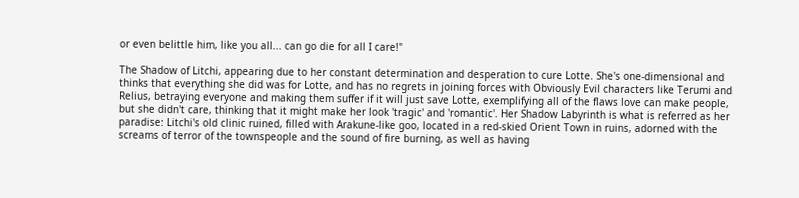or even belittle him, like you all... can go die for all I care!"

The Shadow of Litchi, appearing due to her constant determination and desperation to cure Lotte. She's one-dimensional and thinks that everything she did was for Lotte, and has no regrets in joining forces with Obviously Evil characters like Terumi and Relius, betraying everyone and making them suffer if it will just save Lotte, exemplifying all of the flaws love can make people, but she didn't care, thinking that it might make her look 'tragic' and 'romantic'. Her Shadow Labyrinth is what is referred as her paradise: Litchi's old clinic ruined, filled with Arakune-like goo, located in a red-skied Orient Town in ruins, adorned with the screams of terror of the townspeople and the sound of fire burning, as well as having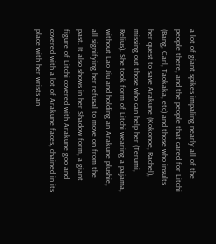a lot of giant spikes impaling nearly all of the people there, and the people that cared for Litchi (Bang, Carl, Taokaka, etc) and those who insults her quest to save Arakune (Kokonoe, Rachel), missing out those who can help her (Terumi, Relius). She took form of Litchi wearing a pajama, without Lao Jiu and holding an Arakune plushie, all signifying her refusal to move on from the past. It also shows in her Shadow form, a giant figure of Litchi covered with Arakune goo and covered with a lot of Arakune faces, chained in its place with her wrists an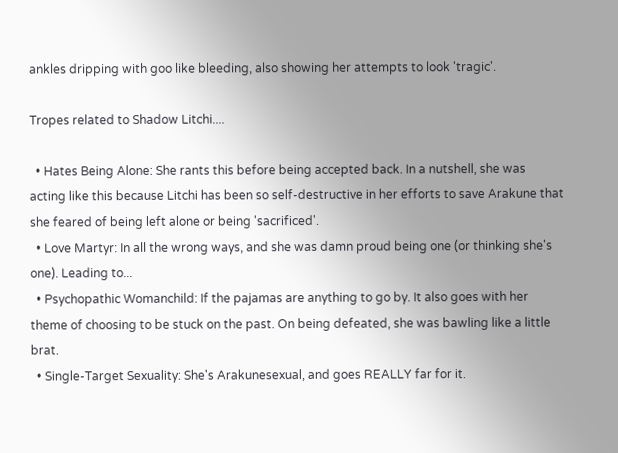ankles dripping with goo like bleeding, also showing her attempts to look 'tragic'.

Tropes related to Shadow Litchi....

  • Hates Being Alone: She rants this before being accepted back. In a nutshell, she was acting like this because Litchi has been so self-destructive in her efforts to save Arakune that she feared of being left alone or being 'sacrificed'.
  • Love Martyr: In all the wrong ways, and she was damn proud being one (or thinking she's one). Leading to...
  • Psychopathic Womanchild: If the pajamas are anything to go by. It also goes with her theme of choosing to be stuck on the past. On being defeated, she was bawling like a little brat.
  • Single-Target Sexuality: She's Arakunesexual, and goes REALLY far for it.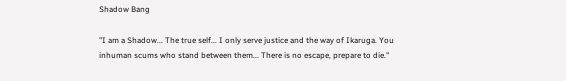Shadow Bang

"I am a Shadow... The true self... I only serve justice and the way of Ikaruga. You inhuman scums who stand between them... There is no escape, prepare to die."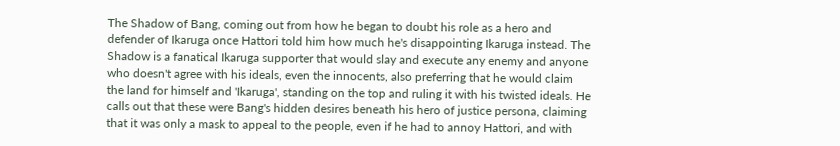The Shadow of Bang, coming out from how he began to doubt his role as a hero and defender of Ikaruga once Hattori told him how much he's disappointing Ikaruga instead. The Shadow is a fanatical Ikaruga supporter that would slay and execute any enemy and anyone who doesn't agree with his ideals, even the innocents, also preferring that he would claim the land for himself and 'Ikaruga', standing on the top and ruling it with his twisted ideals. He calls out that these were Bang's hidden desires beneath his hero of justice persona, claiming that it was only a mask to appeal to the people, even if he had to annoy Hattori, and with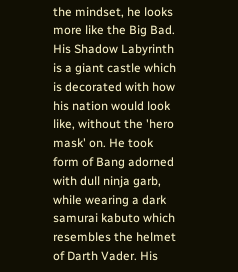the mindset, he looks more like the Big Bad. His Shadow Labyrinth is a giant castle which is decorated with how his nation would look like, without the 'hero mask' on. He took form of Bang adorned with dull ninja garb, while wearing a dark samurai kabuto which resembles the helmet of Darth Vader. His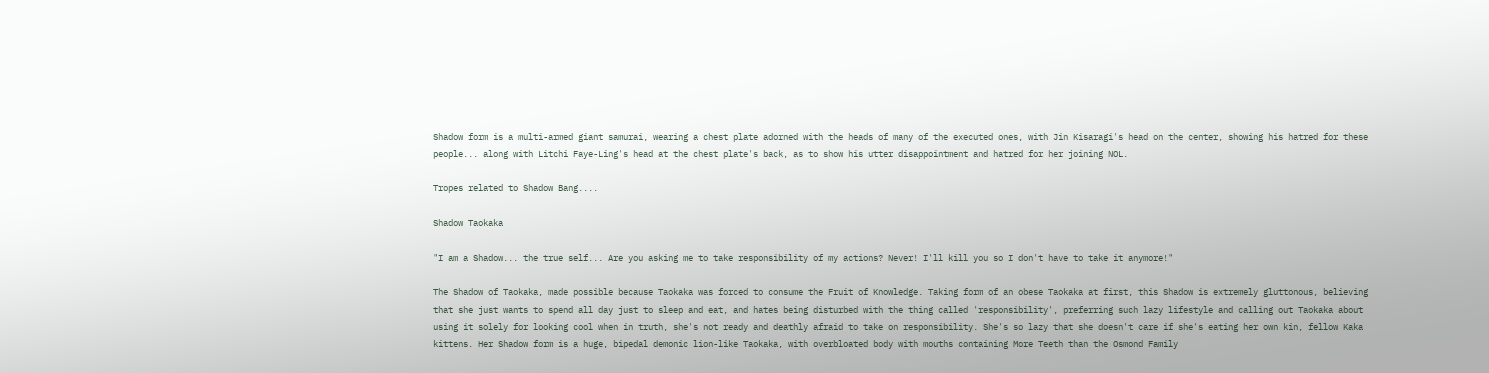Shadow form is a multi-armed giant samurai, wearing a chest plate adorned with the heads of many of the executed ones, with Jin Kisaragi's head on the center, showing his hatred for these people... along with Litchi Faye-Ling's head at the chest plate's back, as to show his utter disappointment and hatred for her joining NOL.

Tropes related to Shadow Bang....

Shadow Taokaka

"I am a Shadow... the true self... Are you asking me to take responsibility of my actions? Never! I'll kill you so I don't have to take it anymore!"

The Shadow of Taokaka, made possible because Taokaka was forced to consume the Fruit of Knowledge. Taking form of an obese Taokaka at first, this Shadow is extremely gluttonous, believing that she just wants to spend all day just to sleep and eat, and hates being disturbed with the thing called 'responsibility', preferring such lazy lifestyle and calling out Taokaka about using it solely for looking cool when in truth, she's not ready and deathly afraid to take on responsibility. She's so lazy that she doesn't care if she's eating her own kin, fellow Kaka kittens. Her Shadow form is a huge, bipedal demonic lion-like Taokaka, with overbloated body with mouths containing More Teeth than the Osmond Family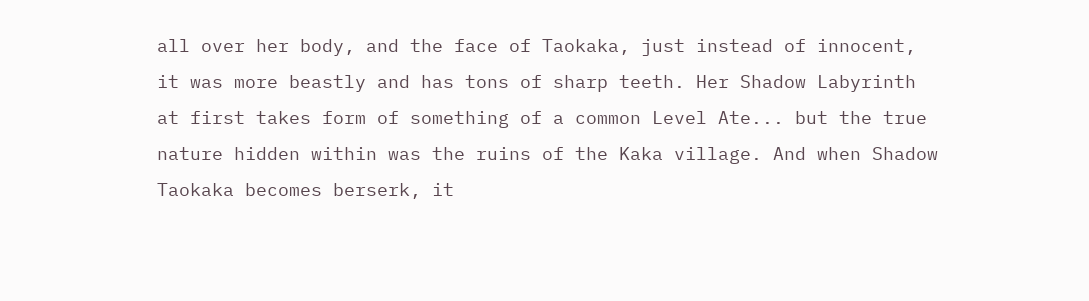all over her body, and the face of Taokaka, just instead of innocent, it was more beastly and has tons of sharp teeth. Her Shadow Labyrinth at first takes form of something of a common Level Ate... but the true nature hidden within was the ruins of the Kaka village. And when Shadow Taokaka becomes berserk, it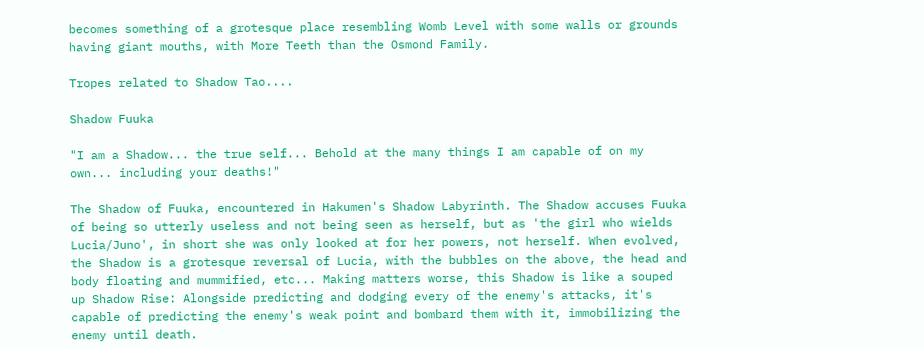becomes something of a grotesque place resembling Womb Level with some walls or grounds having giant mouths, with More Teeth than the Osmond Family.

Tropes related to Shadow Tao....

Shadow Fuuka

"I am a Shadow... the true self... Behold at the many things I am capable of on my own... including your deaths!"

The Shadow of Fuuka, encountered in Hakumen's Shadow Labyrinth. The Shadow accuses Fuuka of being so utterly useless and not being seen as herself, but as 'the girl who wields Lucia/Juno', in short she was only looked at for her powers, not herself. When evolved, the Shadow is a grotesque reversal of Lucia, with the bubbles on the above, the head and body floating and mummified, etc... Making matters worse, this Shadow is like a souped up Shadow Rise: Alongside predicting and dodging every of the enemy's attacks, it's capable of predicting the enemy's weak point and bombard them with it, immobilizing the enemy until death.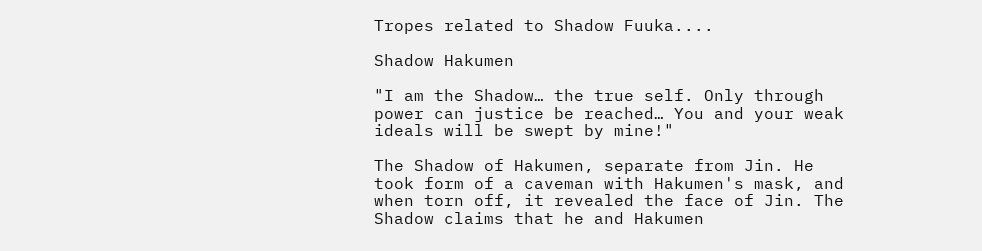Tropes related to Shadow Fuuka....

Shadow Hakumen

"I am the Shadow… the true self. Only through power can justice be reached… You and your weak ideals will be swept by mine!"

The Shadow of Hakumen, separate from Jin. He took form of a caveman with Hakumen's mask, and when torn off, it revealed the face of Jin. The Shadow claims that he and Hakumen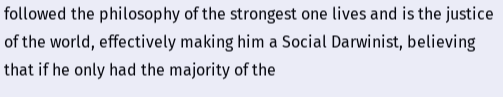followed the philosophy of the strongest one lives and is the justice of the world, effectively making him a Social Darwinist, believing that if he only had the majority of the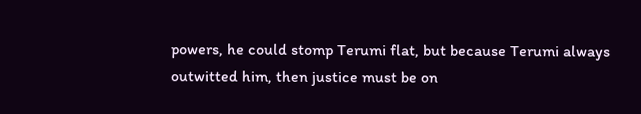powers, he could stomp Terumi flat, but because Terumi always outwitted him, then justice must be on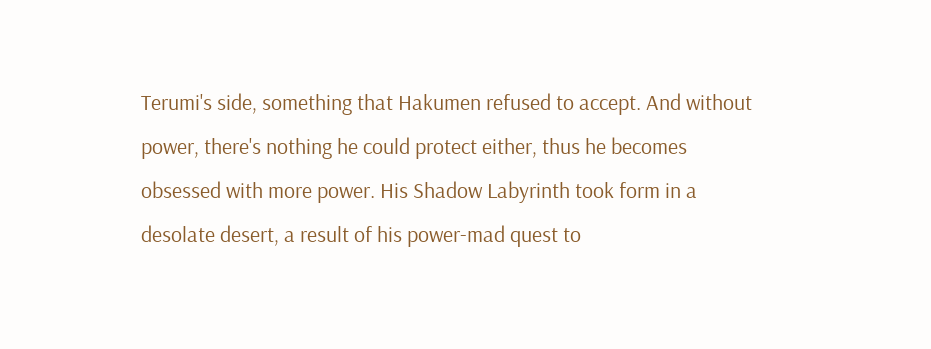Terumi's side, something that Hakumen refused to accept. And without power, there's nothing he could protect either, thus he becomes obsessed with more power. His Shadow Labyrinth took form in a desolate desert, a result of his power-mad quest to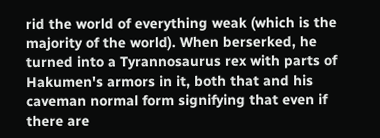rid the world of everything weak (which is the majority of the world). When berserked, he turned into a Tyrannosaurus rex with parts of Hakumen's armors in it, both that and his caveman normal form signifying that even if there are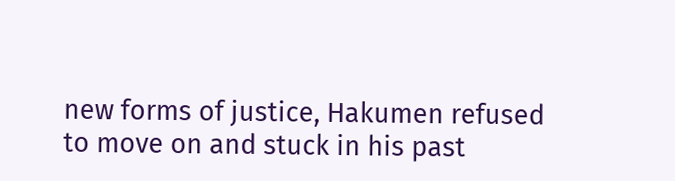new forms of justice, Hakumen refused to move on and stuck in his past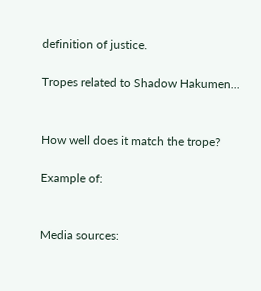definition of justice.

Tropes related to Shadow Hakumen...


How well does it match the trope?

Example of:


Media sources: